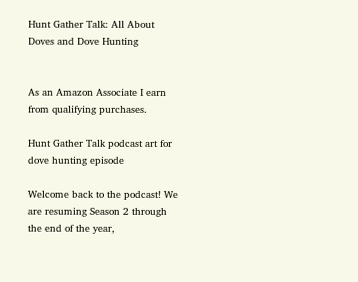Hunt Gather Talk: All About Doves and Dove Hunting


As an Amazon Associate I earn from qualifying purchases.

Hunt Gather Talk podcast art for dove hunting episode

Welcome back to the podcast! We are resuming Season 2 through the end of the year,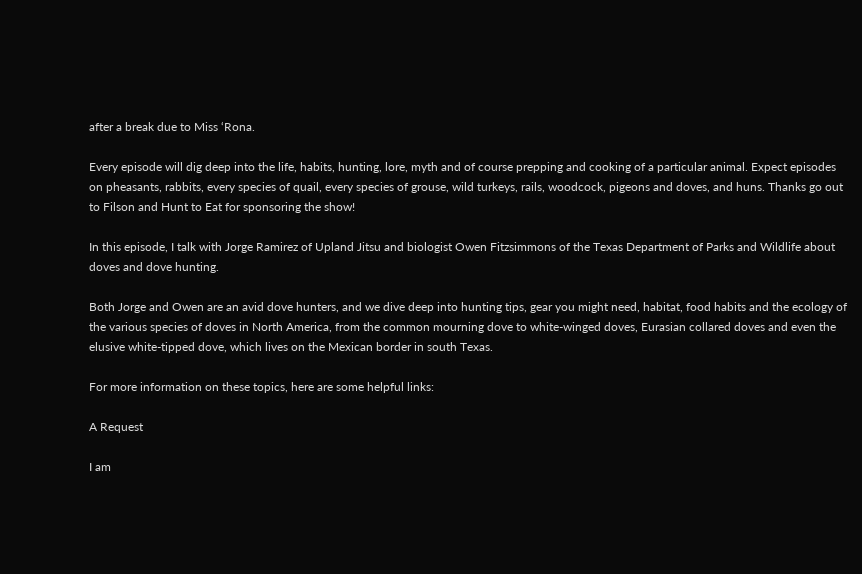after a break due to Miss ‘Rona.

Every episode will dig deep into the life, habits, hunting, lore, myth and of course prepping and cooking of a particular animal. Expect episodes on pheasants, rabbits, every species of quail, every species of grouse, wild turkeys, rails, woodcock, pigeons and doves, and huns. Thanks go out to Filson and Hunt to Eat for sponsoring the show!

In this episode, I talk with Jorge Ramirez of Upland Jitsu and biologist Owen Fitzsimmons of the Texas Department of Parks and Wildlife about doves and dove hunting.

Both Jorge and Owen are an avid dove hunters, and we dive deep into hunting tips, gear you might need, habitat, food habits and the ecology of the various species of doves in North America, from the common mourning dove to white-winged doves, Eurasian collared doves and even the elusive white-tipped dove, which lives on the Mexican border in south Texas.

For more information on these topics, here are some helpful links:

A Request

I am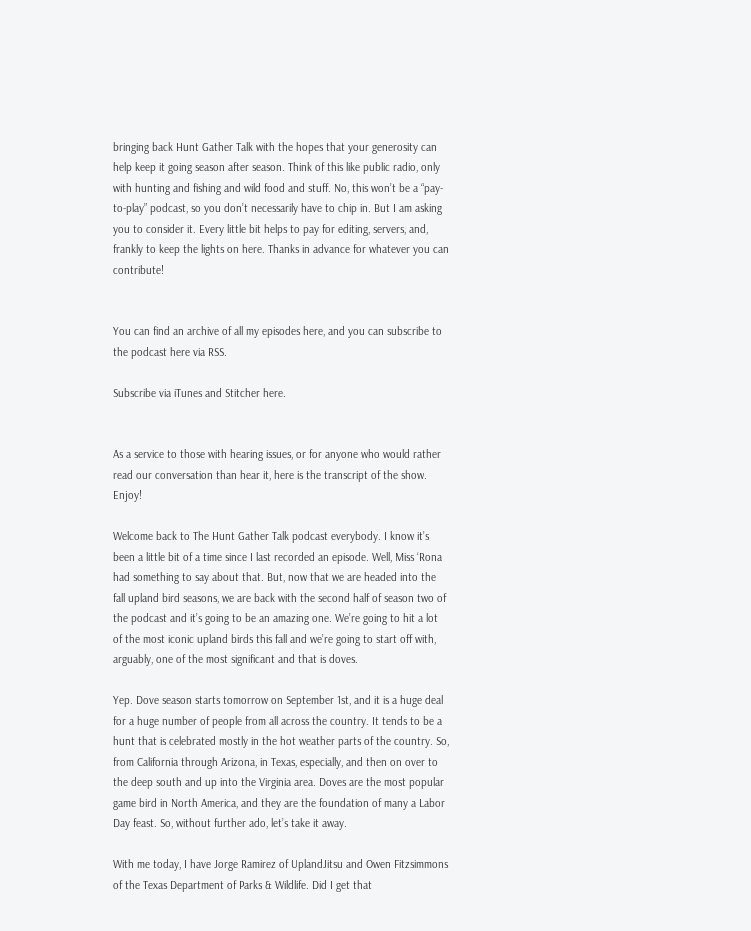bringing back Hunt Gather Talk with the hopes that your generosity can help keep it going season after season. Think of this like public radio, only with hunting and fishing and wild food and stuff. No, this won’t be a “pay-to-play” podcast, so you don’t necessarily have to chip in. But I am asking you to consider it. Every little bit helps to pay for editing, servers, and, frankly to keep the lights on here. Thanks in advance for whatever you can contribute!


You can find an archive of all my episodes here, and you can subscribe to the podcast here via RSS.

Subscribe via iTunes and Stitcher here.


As a service to those with hearing issues, or for anyone who would rather read our conversation than hear it, here is the transcript of the show. Enjoy!

Welcome back to The Hunt Gather Talk podcast everybody. I know it’s been a little bit of a time since I last recorded an episode. Well, Miss ‘Rona had something to say about that. But, now that we are headed into the fall upland bird seasons, we are back with the second half of season two of the podcast and it’s going to be an amazing one. We’re going to hit a lot of the most iconic upland birds this fall and we’re going to start off with, arguably, one of the most significant and that is doves.

Yep. Dove season starts tomorrow on September 1st, and it is a huge deal for a huge number of people from all across the country. It tends to be a hunt that is celebrated mostly in the hot weather parts of the country. So, from California through Arizona, in Texas, especially, and then on over to the deep south and up into the Virginia area. Doves are the most popular game bird in North America, and they are the foundation of many a Labor Day feast. So, without further ado, let’s take it away.

With me today, I have Jorge Ramirez of UplandJitsu and Owen Fitzsimmons of the Texas Department of Parks & Wildlife. Did I get that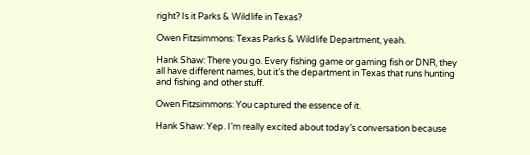right? Is it Parks & Wildlife in Texas?

Owen Fitzsimmons: Texas Parks & Wildlife Department, yeah.

Hank Shaw: There you go. Every fishing game or gaming fish or DNR, they all have different names, but it’s the department in Texas that runs hunting and fishing and other stuff.

Owen Fitzsimmons: You captured the essence of it.

Hank Shaw: Yep. I’m really excited about today’s conversation because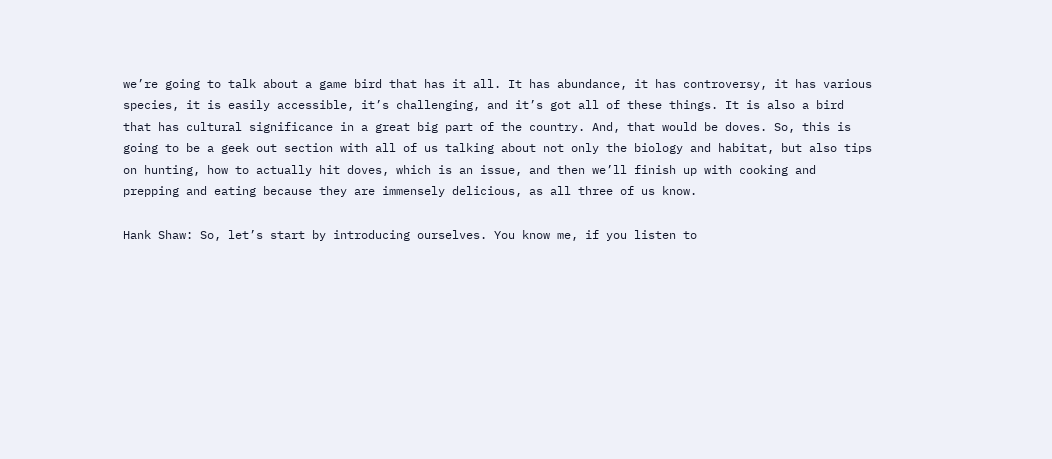we’re going to talk about a game bird that has it all. It has abundance, it has controversy, it has various species, it is easily accessible, it’s challenging, and it’s got all of these things. It is also a bird that has cultural significance in a great big part of the country. And, that would be doves. So, this is going to be a geek out section with all of us talking about not only the biology and habitat, but also tips on hunting, how to actually hit doves, which is an issue, and then we’ll finish up with cooking and prepping and eating because they are immensely delicious, as all three of us know.

Hank Shaw: So, let’s start by introducing ourselves. You know me, if you listen to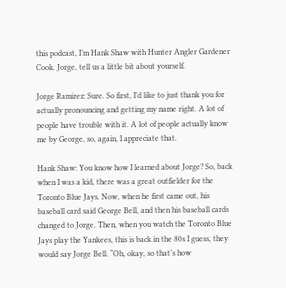this podcast, I’m Hank Shaw with Hunter Angler Gardener Cook. Jorge, tell us a little bit about yourself.

Jorge Ramirez: Sure. So first, I’d like to just thank you for actually pronouncing and getting my name right. A lot of people have trouble with it. A lot of people actually know me by George, so, again, I appreciate that.

Hank Shaw: You know how I learned about Jorge? So, back when I was a kid, there was a great outfielder for the Toronto Blue Jays. Now, when he first came out, his baseball card said George Bell, and then his baseball cards changed to Jorge. Then, when you watch the Toronto Blue Jays play the Yankees, this is back in the 80s I guess, they would say Jorge Bell. “Oh, okay, so that’s how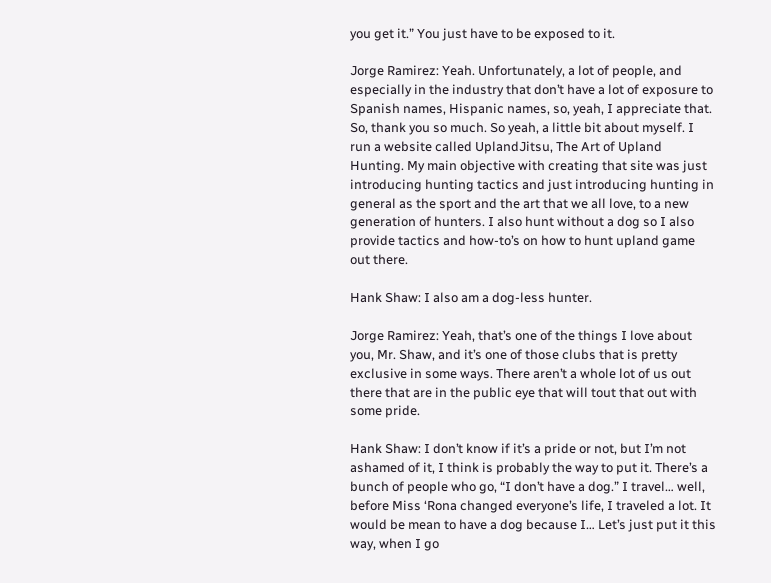you get it.” You just have to be exposed to it.

Jorge Ramirez: Yeah. Unfortunately, a lot of people, and especially in the industry that don’t have a lot of exposure to Spanish names, Hispanic names, so, yeah, I appreciate that. So, thank you so much. So yeah, a little bit about myself. I run a website called UplandJitsu, The Art of Upland Hunting. My main objective with creating that site was just introducing hunting tactics and just introducing hunting in general as the sport and the art that we all love, to a new generation of hunters. I also hunt without a dog so I also provide tactics and how-to’s on how to hunt upland game out there.

Hank Shaw: I also am a dog-less hunter.

Jorge Ramirez: Yeah, that’s one of the things I love about you, Mr. Shaw, and it’s one of those clubs that is pretty exclusive in some ways. There aren’t a whole lot of us out there that are in the public eye that will tout that out with some pride.

Hank Shaw: I don’t know if it’s a pride or not, but I’m not ashamed of it, I think is probably the way to put it. There’s a bunch of people who go, “I don’t have a dog.” I travel… well, before Miss ‘Rona changed everyone’s life, I traveled a lot. It would be mean to have a dog because I… Let’s just put it this way, when I go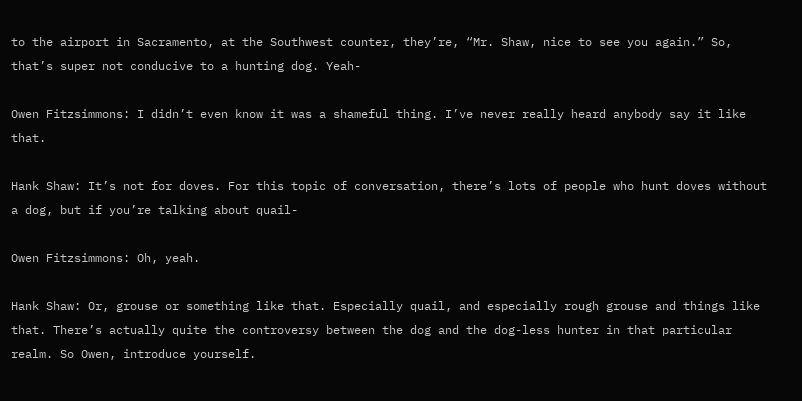to the airport in Sacramento, at the Southwest counter, they’re, “Mr. Shaw, nice to see you again.” So, that’s super not conducive to a hunting dog. Yeah-

Owen Fitzsimmons: I didn’t even know it was a shameful thing. I’ve never really heard anybody say it like that.

Hank Shaw: It’s not for doves. For this topic of conversation, there’s lots of people who hunt doves without a dog, but if you’re talking about quail-

Owen Fitzsimmons: Oh, yeah.

Hank Shaw: Or, grouse or something like that. Especially quail, and especially rough grouse and things like that. There’s actually quite the controversy between the dog and the dog-less hunter in that particular realm. So Owen, introduce yourself.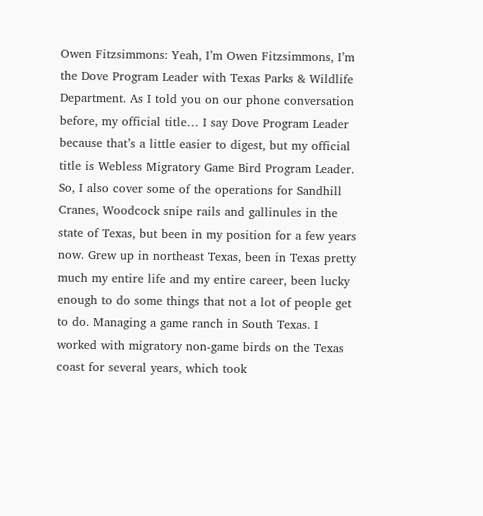Owen Fitzsimmons: Yeah, I’m Owen Fitzsimmons, I’m the Dove Program Leader with Texas Parks & Wildlife Department. As I told you on our phone conversation before, my official title… I say Dove Program Leader because that’s a little easier to digest, but my official title is Webless Migratory Game Bird Program Leader. So, I also cover some of the operations for Sandhill Cranes, Woodcock snipe rails and gallinules in the state of Texas, but been in my position for a few years now. Grew up in northeast Texas, been in Texas pretty much my entire life and my entire career, been lucky enough to do some things that not a lot of people get to do. Managing a game ranch in South Texas. I worked with migratory non-game birds on the Texas coast for several years, which took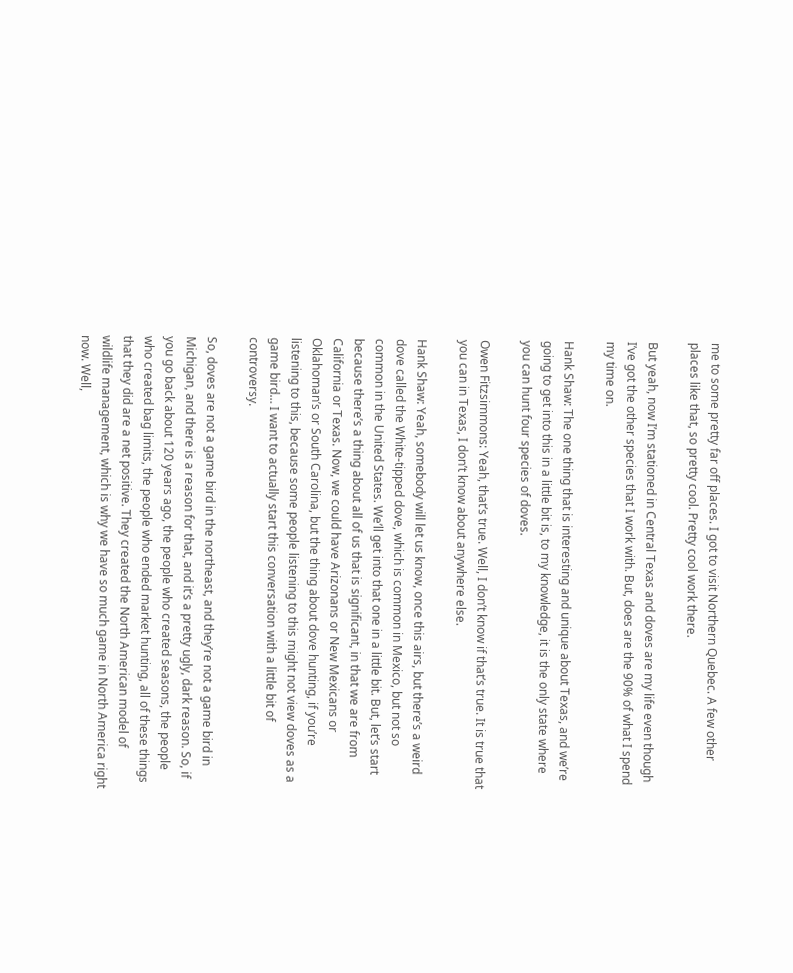me to some pretty far off places. I got to visit Northern Quebec. A few other places like that, so pretty cool. Pretty cool work there.

But yeah, now I’m stationed in Central Texas and doves are my life even though I’ve got the other species that I work with. But, does are the 90% of what I spend my time on.

Hank Shaw: The one thing that is interesting and unique about Texas, and we’re going to get into this in a little bit is, to my knowledge, it is the only state where you can hunt four species of doves.

Owen Fitzsimmons: Yeah, that’s true. Well, I don’t know if that’s true. It is true that you can in Texas, I don’t know about anywhere else.

Hank Shaw: Yeah, somebody will let us know, once this airs, but there’s a weird dove called the White-tipped dove, which is common in Mexico, but not so common in the United States. We’ll get into that one in a little bit. But, let’s start because there’s a thing about all of us that is significant, in that we are from California or Texas. Now, we could have Arizonans or New Mexicans or Oklahoman’s or South Carolina, but the thing about dove hunting, if you’re listening to this, because some people listening to this might not view doves as a game bird… I want to actually start this conversation with a little bit of controversy.

So, doves are not a game bird in the northeast, and they’re not a game bird in Michigan, and there is a reason for that, and it’s a pretty ugly, dark reason. So, if you go back about 120 years ago, the people who created seasons, the people who created bag limits, the people who ended market hunting, all of these things that they did are a net positive. They created the North American model of wildlife management, which is why we have so much game in North America right now. Well,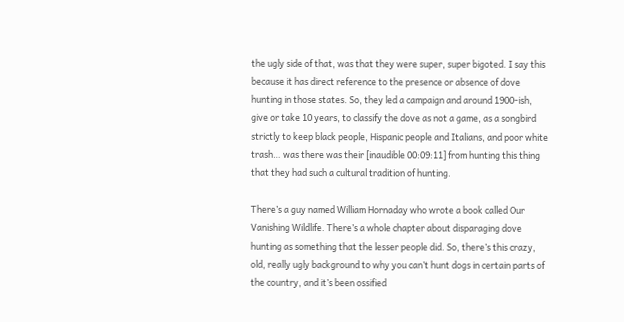the ugly side of that, was that they were super, super bigoted. I say this because it has direct reference to the presence or absence of dove hunting in those states. So, they led a campaign and around 1900-ish, give or take 10 years, to classify the dove as not a game, as a songbird strictly to keep black people, Hispanic people and Italians, and poor white trash… was there was their [inaudible 00:09:11] from hunting this thing that they had such a cultural tradition of hunting.

There’s a guy named William Hornaday who wrote a book called Our Vanishing Wildlife. There’s a whole chapter about disparaging dove hunting as something that the lesser people did. So, there’s this crazy, old, really ugly background to why you can’t hunt dogs in certain parts of the country, and it’s been ossified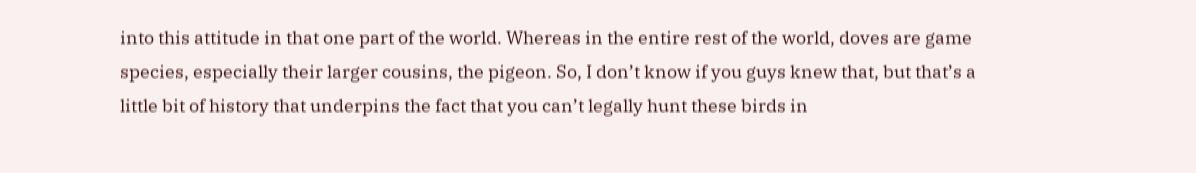into this attitude in that one part of the world. Whereas in the entire rest of the world, doves are game species, especially their larger cousins, the pigeon. So, I don’t know if you guys knew that, but that’s a little bit of history that underpins the fact that you can’t legally hunt these birds in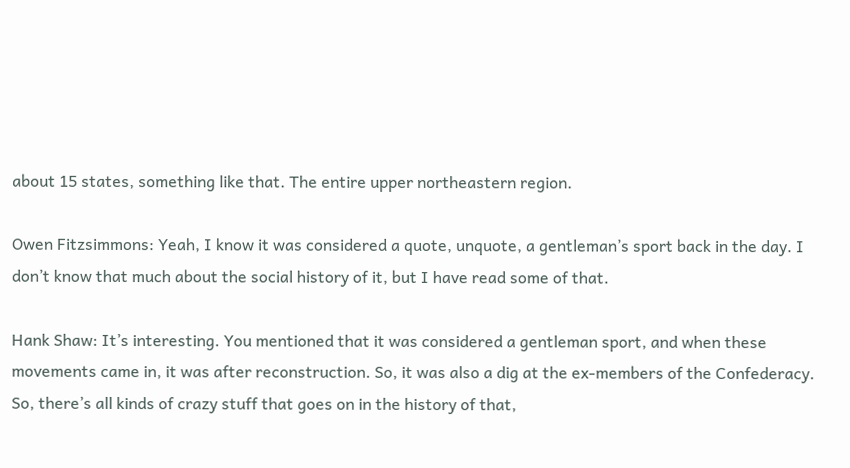about 15 states, something like that. The entire upper northeastern region.

Owen Fitzsimmons: Yeah, I know it was considered a quote, unquote, a gentleman’s sport back in the day. I don’t know that much about the social history of it, but I have read some of that.

Hank Shaw: It’s interesting. You mentioned that it was considered a gentleman sport, and when these movements came in, it was after reconstruction. So, it was also a dig at the ex-members of the Confederacy. So, there’s all kinds of crazy stuff that goes on in the history of that,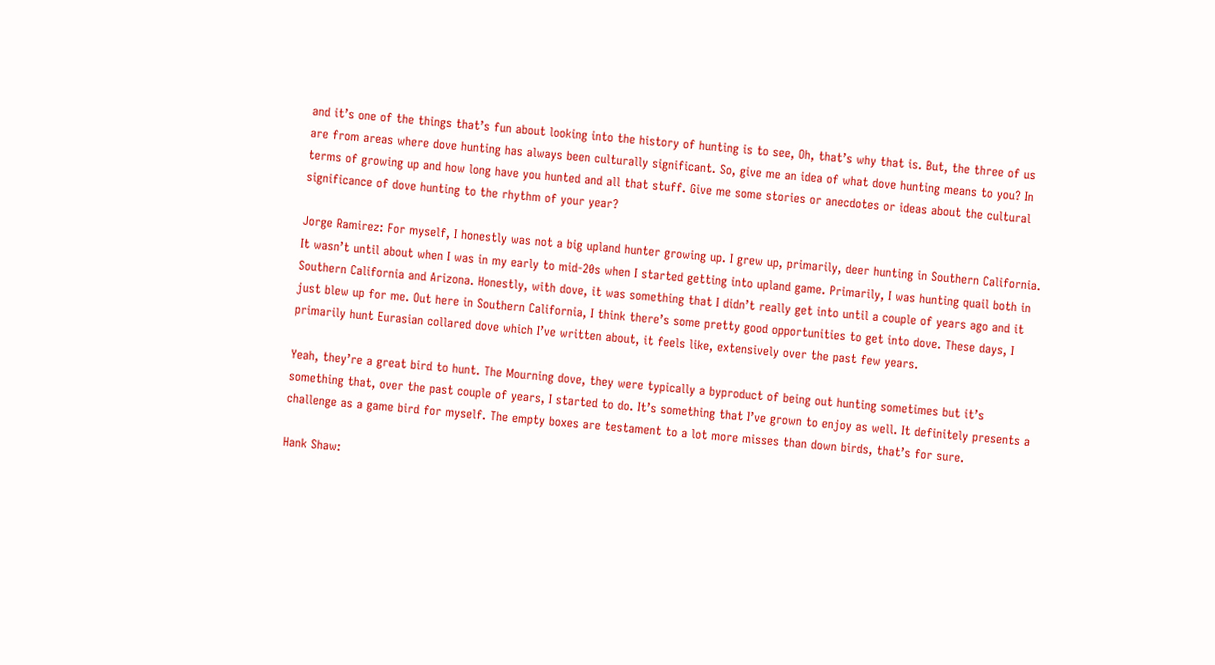and it’s one of the things that’s fun about looking into the history of hunting is to see, Oh, that’s why that is. But, the three of us are from areas where dove hunting has always been culturally significant. So, give me an idea of what dove hunting means to you? In terms of growing up and how long have you hunted and all that stuff. Give me some stories or anecdotes or ideas about the cultural significance of dove hunting to the rhythm of your year?

Jorge Ramirez: For myself, I honestly was not a big upland hunter growing up. I grew up, primarily, deer hunting in Southern California. It wasn’t until about when I was in my early to mid-20s when I started getting into upland game. Primarily, I was hunting quail both in Southern California and Arizona. Honestly, with dove, it was something that I didn’t really get into until a couple of years ago and it just blew up for me. Out here in Southern California, I think there’s some pretty good opportunities to get into dove. These days, I primarily hunt Eurasian collared dove which I’ve written about, it feels like, extensively over the past few years.

Yeah, they’re a great bird to hunt. The Mourning dove, they were typically a byproduct of being out hunting sometimes but it’s something that, over the past couple of years, I started to do. It’s something that I’ve grown to enjoy as well. It definitely presents a challenge as a game bird for myself. The empty boxes are testament to a lot more misses than down birds, that’s for sure.

Hank Shaw: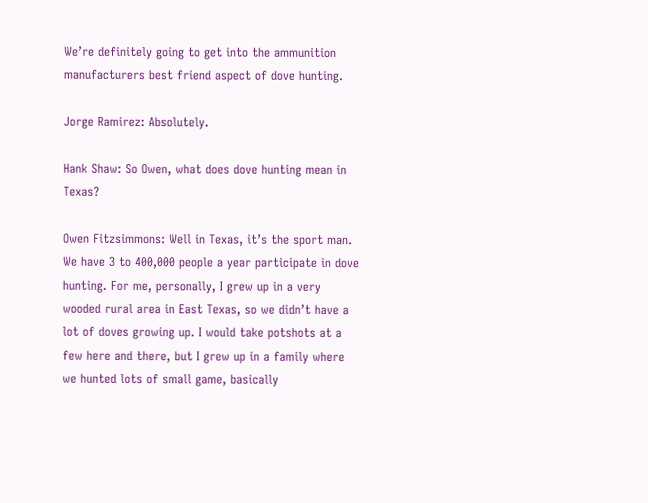We’re definitely going to get into the ammunition manufacturers best friend aspect of dove hunting.

Jorge Ramirez: Absolutely.

Hank Shaw: So Owen, what does dove hunting mean in Texas?

Owen Fitzsimmons: Well in Texas, it’s the sport man. We have 3 to 400,000 people a year participate in dove hunting. For me, personally, I grew up in a very wooded rural area in East Texas, so we didn’t have a lot of doves growing up. I would take potshots at a few here and there, but I grew up in a family where we hunted lots of small game, basically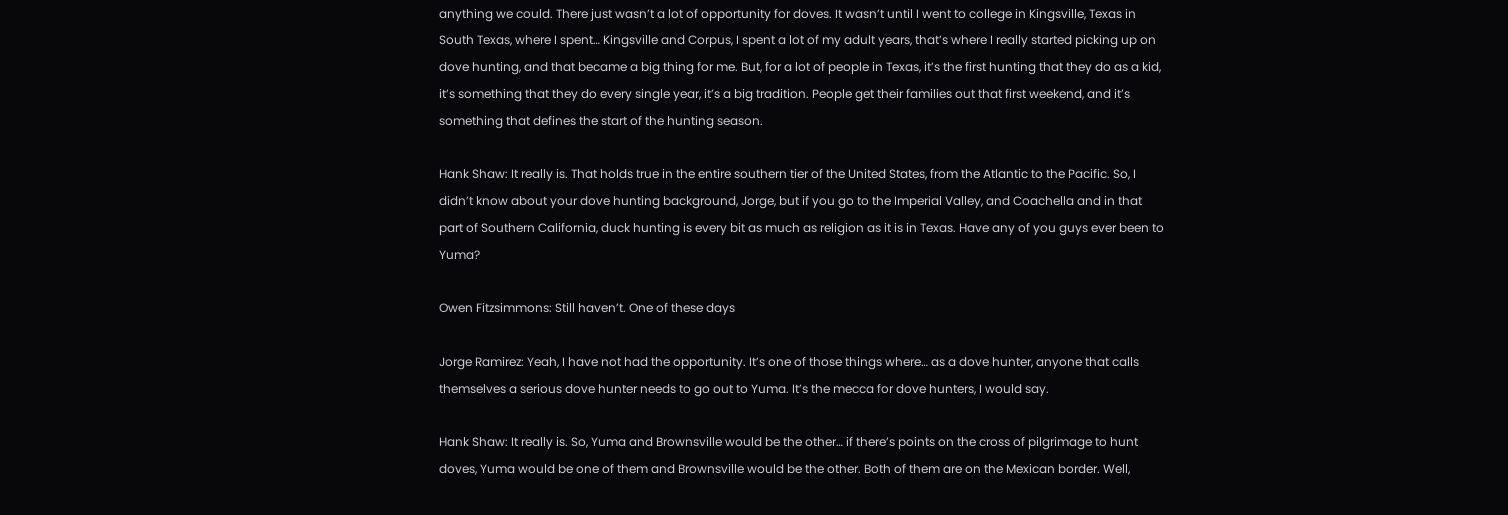anything we could. There just wasn’t a lot of opportunity for doves. It wasn’t until I went to college in Kingsville, Texas in South Texas, where I spent… Kingsville and Corpus, I spent a lot of my adult years, that’s where I really started picking up on dove hunting, and that became a big thing for me. But, for a lot of people in Texas, it’s the first hunting that they do as a kid, it’s something that they do every single year, it’s a big tradition. People get their families out that first weekend, and it’s something that defines the start of the hunting season.

Hank Shaw: It really is. That holds true in the entire southern tier of the United States, from the Atlantic to the Pacific. So, I didn’t know about your dove hunting background, Jorge, but if you go to the Imperial Valley, and Coachella and in that part of Southern California, duck hunting is every bit as much as religion as it is in Texas. Have any of you guys ever been to Yuma?

Owen Fitzsimmons: Still haven’t. One of these days

Jorge Ramirez: Yeah, I have not had the opportunity. It’s one of those things where… as a dove hunter, anyone that calls themselves a serious dove hunter needs to go out to Yuma. It’s the mecca for dove hunters, I would say.

Hank Shaw: It really is. So, Yuma and Brownsville would be the other… if there’s points on the cross of pilgrimage to hunt doves, Yuma would be one of them and Brownsville would be the other. Both of them are on the Mexican border. Well,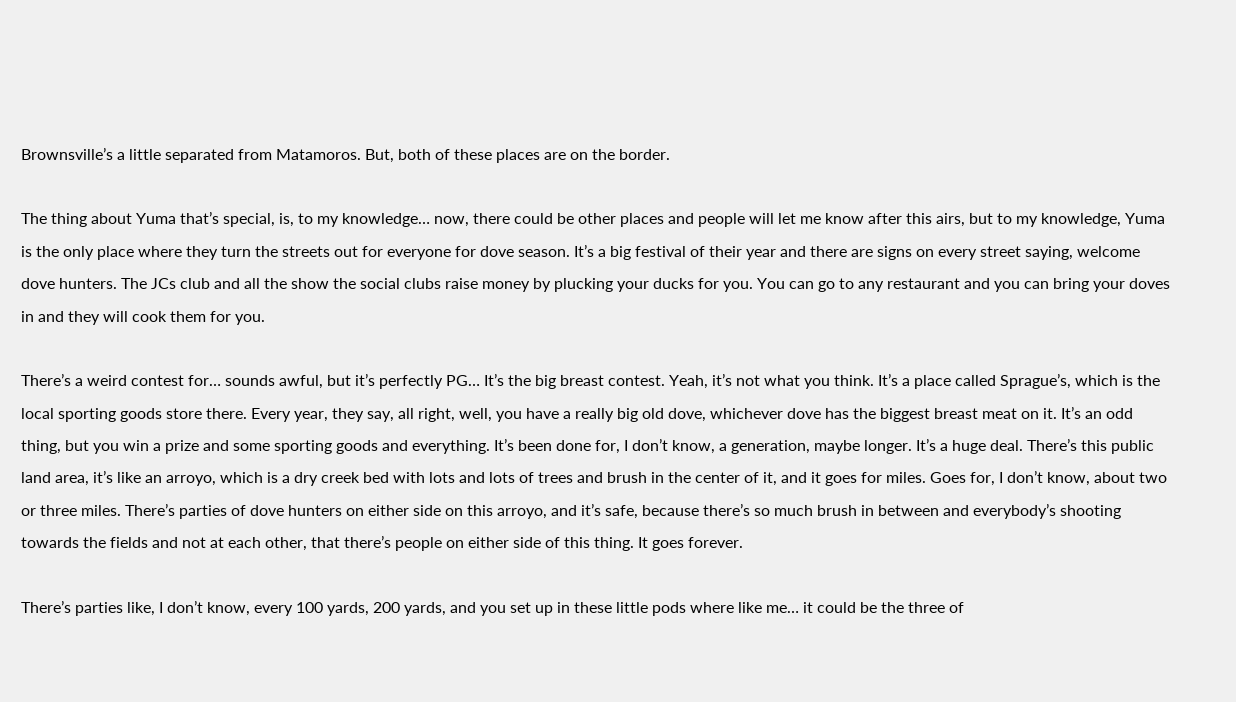Brownsville’s a little separated from Matamoros. But, both of these places are on the border.

The thing about Yuma that’s special, is, to my knowledge… now, there could be other places and people will let me know after this airs, but to my knowledge, Yuma is the only place where they turn the streets out for everyone for dove season. It’s a big festival of their year and there are signs on every street saying, welcome dove hunters. The JCs club and all the show the social clubs raise money by plucking your ducks for you. You can go to any restaurant and you can bring your doves in and they will cook them for you.

There’s a weird contest for… sounds awful, but it’s perfectly PG… It’s the big breast contest. Yeah, it’s not what you think. It’s a place called Sprague’s, which is the local sporting goods store there. Every year, they say, all right, well, you have a really big old dove, whichever dove has the biggest breast meat on it. It’s an odd thing, but you win a prize and some sporting goods and everything. It’s been done for, I don’t know, a generation, maybe longer. It’s a huge deal. There’s this public land area, it’s like an arroyo, which is a dry creek bed with lots and lots of trees and brush in the center of it, and it goes for miles. Goes for, I don’t know, about two or three miles. There’s parties of dove hunters on either side on this arroyo, and it’s safe, because there’s so much brush in between and everybody’s shooting towards the fields and not at each other, that there’s people on either side of this thing. It goes forever.

There’s parties like, I don’t know, every 100 yards, 200 yards, and you set up in these little pods where like me… it could be the three of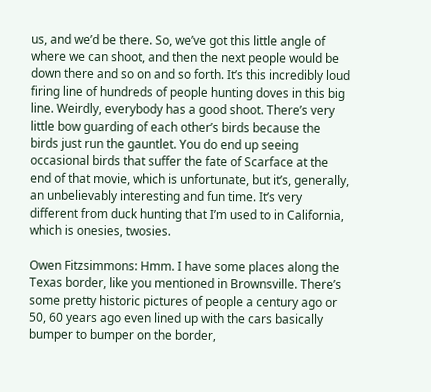us, and we’d be there. So, we’ve got this little angle of where we can shoot, and then the next people would be down there and so on and so forth. It’s this incredibly loud firing line of hundreds of people hunting doves in this big line. Weirdly, everybody has a good shoot. There’s very little bow guarding of each other’s birds because the birds just run the gauntlet. You do end up seeing occasional birds that suffer the fate of Scarface at the end of that movie, which is unfortunate, but it’s, generally, an unbelievably interesting and fun time. It’s very different from duck hunting that I’m used to in California, which is onesies, twosies.

Owen Fitzsimmons: Hmm. I have some places along the Texas border, like you mentioned in Brownsville. There’s some pretty historic pictures of people a century ago or 50, 60 years ago even lined up with the cars basically bumper to bumper on the border,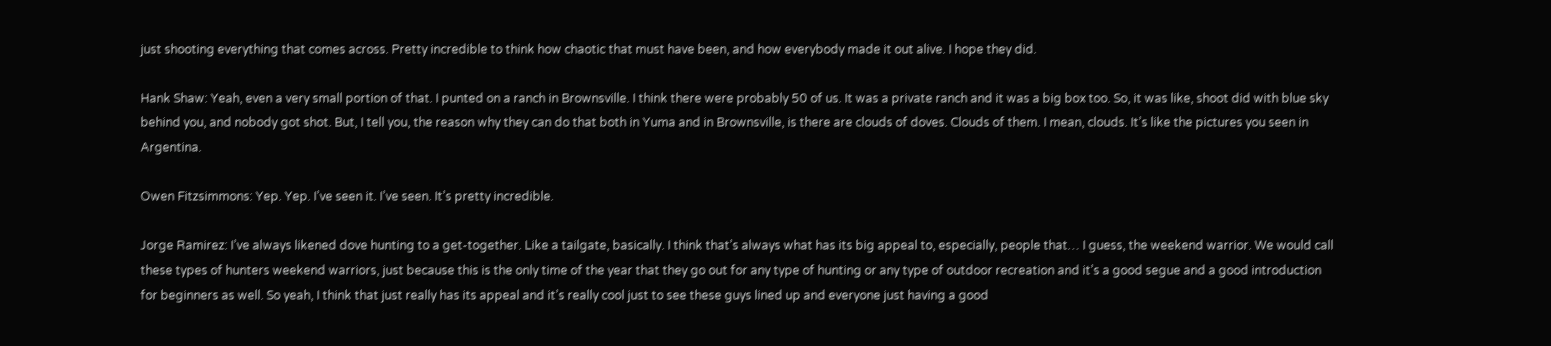just shooting everything that comes across. Pretty incredible to think how chaotic that must have been, and how everybody made it out alive. I hope they did.

Hank Shaw: Yeah, even a very small portion of that. I punted on a ranch in Brownsville. I think there were probably 50 of us. It was a private ranch and it was a big box too. So, it was like, shoot did with blue sky behind you, and nobody got shot. But, I tell you, the reason why they can do that both in Yuma and in Brownsville, is there are clouds of doves. Clouds of them. I mean, clouds. It’s like the pictures you seen in Argentina.

Owen Fitzsimmons: Yep. Yep. I’ve seen it. I’ve seen. It’s pretty incredible.

Jorge Ramirez: I’ve always likened dove hunting to a get-together. Like a tailgate, basically. I think that’s always what has its big appeal to, especially, people that… I guess, the weekend warrior. We would call these types of hunters weekend warriors, just because this is the only time of the year that they go out for any type of hunting or any type of outdoor recreation and it’s a good segue and a good introduction for beginners as well. So yeah, I think that just really has its appeal and it’s really cool just to see these guys lined up and everyone just having a good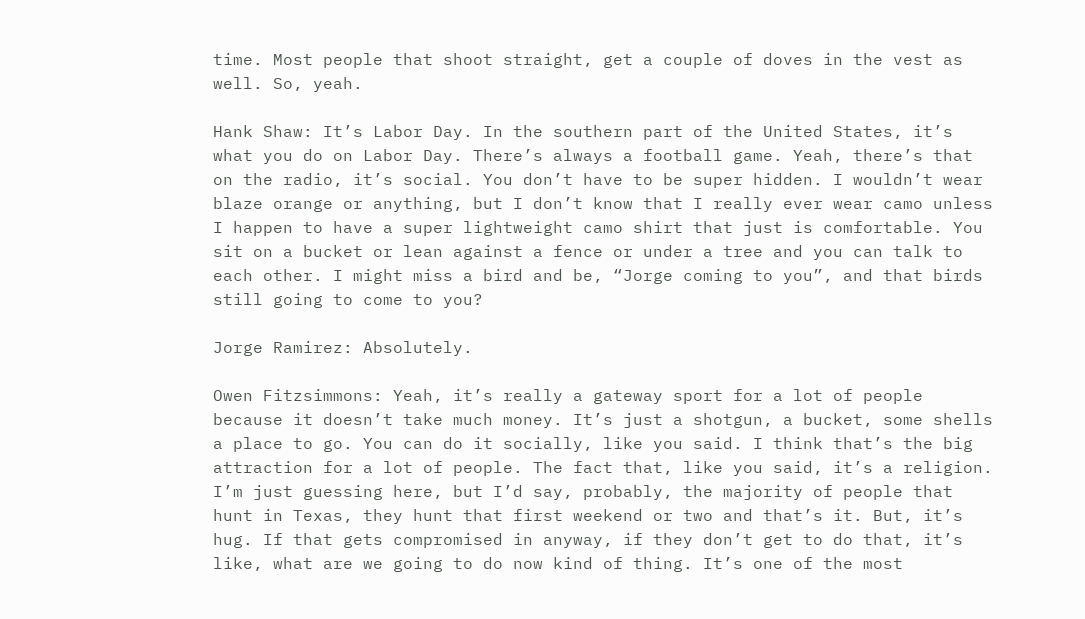time. Most people that shoot straight, get a couple of doves in the vest as well. So, yeah.

Hank Shaw: It’s Labor Day. In the southern part of the United States, it’s what you do on Labor Day. There’s always a football game. Yeah, there’s that on the radio, it’s social. You don’t have to be super hidden. I wouldn’t wear blaze orange or anything, but I don’t know that I really ever wear camo unless I happen to have a super lightweight camo shirt that just is comfortable. You sit on a bucket or lean against a fence or under a tree and you can talk to each other. I might miss a bird and be, “Jorge coming to you”, and that birds still going to come to you?

Jorge Ramirez: Absolutely.

Owen Fitzsimmons: Yeah, it’s really a gateway sport for a lot of people because it doesn’t take much money. It’s just a shotgun, a bucket, some shells a place to go. You can do it socially, like you said. I think that’s the big attraction for a lot of people. The fact that, like you said, it’s a religion. I’m just guessing here, but I’d say, probably, the majority of people that hunt in Texas, they hunt that first weekend or two and that’s it. But, it’s hug. If that gets compromised in anyway, if they don’t get to do that, it’s like, what are we going to do now kind of thing. It’s one of the most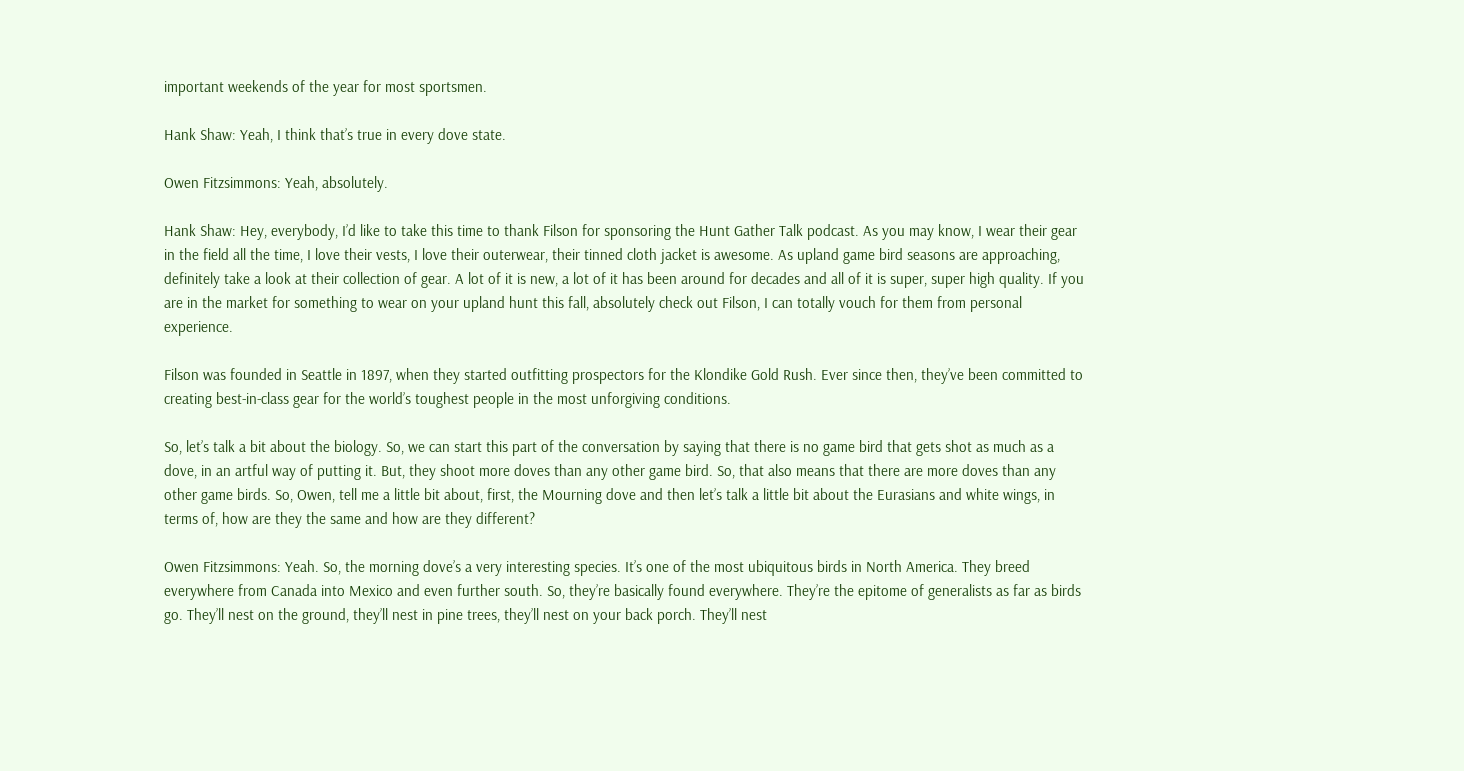important weekends of the year for most sportsmen.

Hank Shaw: Yeah, I think that’s true in every dove state.

Owen Fitzsimmons: Yeah, absolutely.

Hank Shaw: Hey, everybody, I’d like to take this time to thank Filson for sponsoring the Hunt Gather Talk podcast. As you may know, I wear their gear in the field all the time, I love their vests, I love their outerwear, their tinned cloth jacket is awesome. As upland game bird seasons are approaching, definitely take a look at their collection of gear. A lot of it is new, a lot of it has been around for decades and all of it is super, super high quality. If you are in the market for something to wear on your upland hunt this fall, absolutely check out Filson, I can totally vouch for them from personal experience.

Filson was founded in Seattle in 1897, when they started outfitting prospectors for the Klondike Gold Rush. Ever since then, they’ve been committed to creating best-in-class gear for the world’s toughest people in the most unforgiving conditions.

So, let’s talk a bit about the biology. So, we can start this part of the conversation by saying that there is no game bird that gets shot as much as a dove, in an artful way of putting it. But, they shoot more doves than any other game bird. So, that also means that there are more doves than any other game birds. So, Owen, tell me a little bit about, first, the Mourning dove and then let’s talk a little bit about the Eurasians and white wings, in terms of, how are they the same and how are they different?

Owen Fitzsimmons: Yeah. So, the morning dove’s a very interesting species. It’s one of the most ubiquitous birds in North America. They breed everywhere from Canada into Mexico and even further south. So, they’re basically found everywhere. They’re the epitome of generalists as far as birds go. They’ll nest on the ground, they’ll nest in pine trees, they’ll nest on your back porch. They’ll nest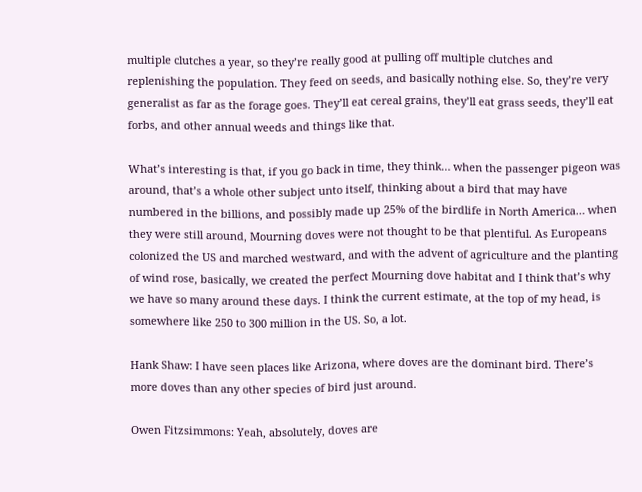multiple clutches a year, so they’re really good at pulling off multiple clutches and replenishing the population. They feed on seeds, and basically nothing else. So, they’re very generalist as far as the forage goes. They’ll eat cereal grains, they’ll eat grass seeds, they’ll eat forbs, and other annual weeds and things like that.

What’s interesting is that, if you go back in time, they think… when the passenger pigeon was around, that’s a whole other subject unto itself, thinking about a bird that may have numbered in the billions, and possibly made up 25% of the birdlife in North America… when they were still around, Mourning doves were not thought to be that plentiful. As Europeans colonized the US and marched westward, and with the advent of agriculture and the planting of wind rose, basically, we created the perfect Mourning dove habitat and I think that’s why we have so many around these days. I think the current estimate, at the top of my head, is somewhere like 250 to 300 million in the US. So, a lot.

Hank Shaw: I have seen places like Arizona, where doves are the dominant bird. There’s more doves than any other species of bird just around.

Owen Fitzsimmons: Yeah, absolutely, doves are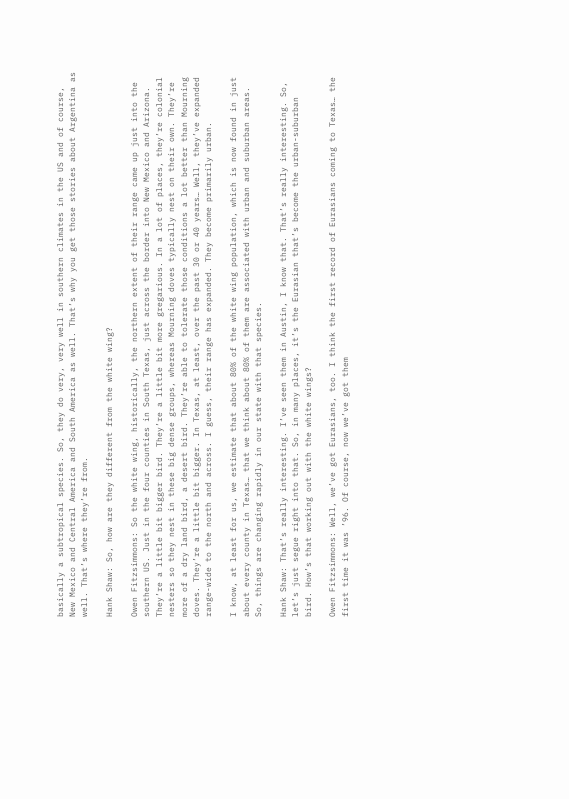basically a subtropical species. So, they do very, very well in southern climates in the US and of course, New Mexico and Central America and South America as well. That’s why you get those stories about Argentina as well. That’s where they’re from.

Hank Shaw: So, how are they different from the white wing?

Owen Fitzsimmons: So the white wing, historically, the northern extent of their range came up just into the southern US. Just in the four counties in South Texas, just across the border into New Mexico and Arizona. They’re a little bit bigger bird. They’re a little bit more gregarious. In a lot of places, they’re colonial nesters so they nest in these big dense groups, whereas Mourning doves typically nest on their own. They’re more of a dry land bird, a desert bird. They’re able to tolerate those conditions a lot better than Mourning doves. They’re a little bit bigger. In Texas, at least, over the past 30 or 40 years… Well, they’ve expanded range-wide to the north and across. I guess, their range has expanded. They become primarily urban.

I know, at least for us, we estimate that about 80% of the white wing population, which is now found in just about every county in Texas… that we think about 80% of them are associated with urban and suburban areas. So, things are changing rapidly in our state with that species.

Hank Shaw: That’s really interesting. I’ve seen them in Austin, I know that. That’s really interesting. So, let’s just segue right into that. So, in many places, it’s the Eurasian that’s become the urban-suburban bird. How’s that working out with the white wings?

Owen Fitzsimmons: Well, we’ve got Eurasians, too. I think the first record of Eurasians coming to Texas… the first time it was ’96. Of course, now we’ve got them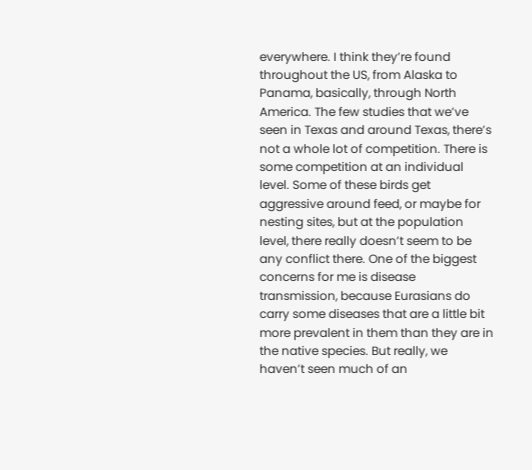everywhere. I think they’re found throughout the US, from Alaska to Panama, basically, through North America. The few studies that we’ve seen in Texas and around Texas, there’s not a whole lot of competition. There is some competition at an individual level. Some of these birds get aggressive around feed, or maybe for nesting sites, but at the population level, there really doesn’t seem to be any conflict there. One of the biggest concerns for me is disease transmission, because Eurasians do carry some diseases that are a little bit more prevalent in them than they are in the native species. But really, we haven’t seen much of an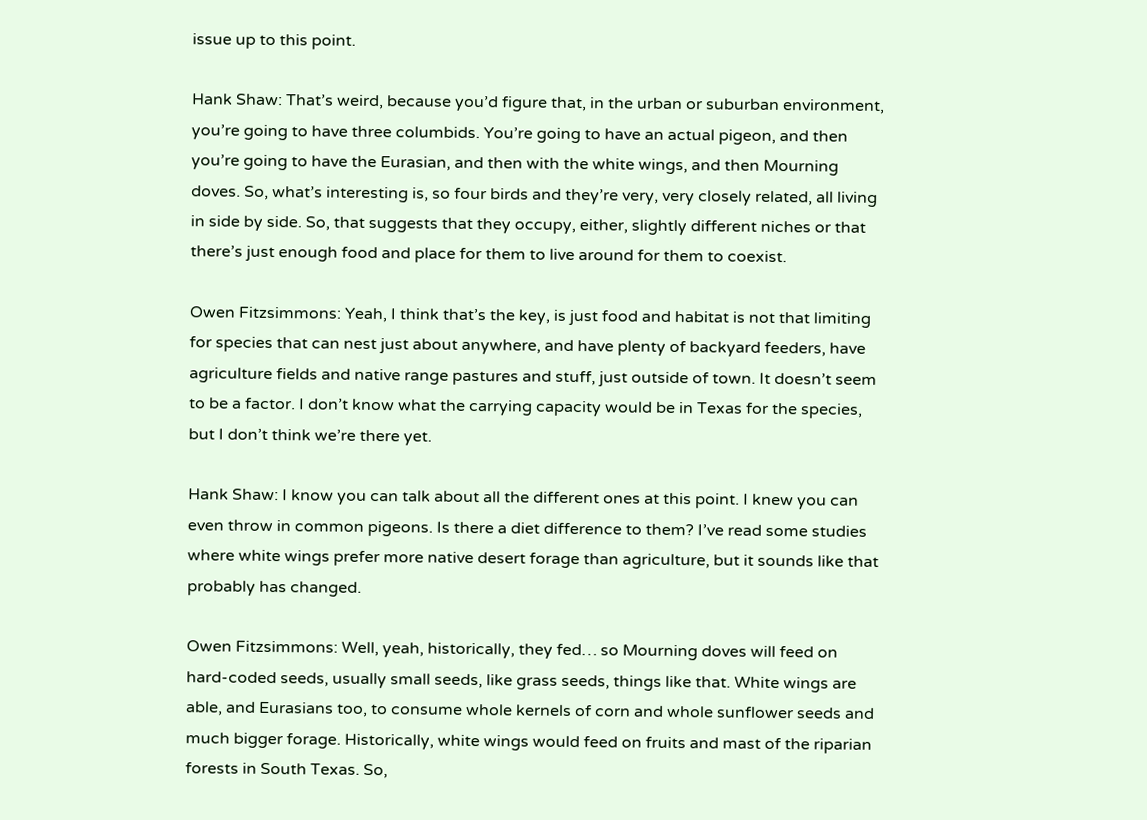issue up to this point.

Hank Shaw: That’s weird, because you’d figure that, in the urban or suburban environment, you’re going to have three columbids. You’re going to have an actual pigeon, and then you’re going to have the Eurasian, and then with the white wings, and then Mourning doves. So, what’s interesting is, so four birds and they’re very, very closely related, all living in side by side. So, that suggests that they occupy, either, slightly different niches or that there’s just enough food and place for them to live around for them to coexist.

Owen Fitzsimmons: Yeah, I think that’s the key, is just food and habitat is not that limiting for species that can nest just about anywhere, and have plenty of backyard feeders, have agriculture fields and native range pastures and stuff, just outside of town. It doesn’t seem to be a factor. I don’t know what the carrying capacity would be in Texas for the species, but I don’t think we’re there yet.

Hank Shaw: I know you can talk about all the different ones at this point. I knew you can even throw in common pigeons. Is there a diet difference to them? I’ve read some studies where white wings prefer more native desert forage than agriculture, but it sounds like that probably has changed.

Owen Fitzsimmons: Well, yeah, historically, they fed… so Mourning doves will feed on hard-coded seeds, usually small seeds, like grass seeds, things like that. White wings are able, and Eurasians too, to consume whole kernels of corn and whole sunflower seeds and much bigger forage. Historically, white wings would feed on fruits and mast of the riparian forests in South Texas. So,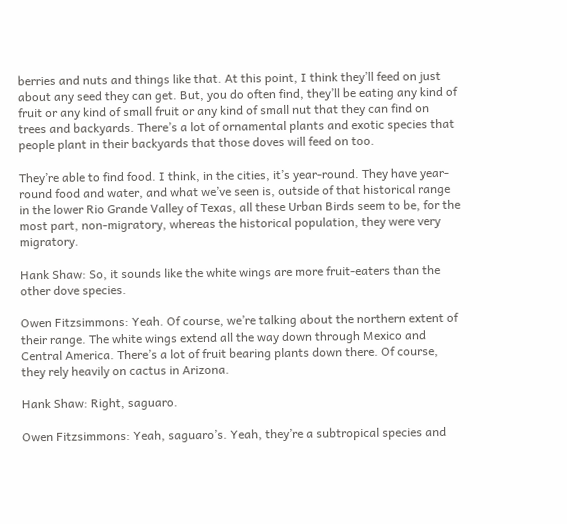berries and nuts and things like that. At this point, I think they’ll feed on just about any seed they can get. But, you do often find, they’ll be eating any kind of fruit or any kind of small fruit or any kind of small nut that they can find on trees and backyards. There’s a lot of ornamental plants and exotic species that people plant in their backyards that those doves will feed on too.

They’re able to find food. I think, in the cities, it’s year-round. They have year-round food and water, and what we’ve seen is, outside of that historical range in the lower Rio Grande Valley of Texas, all these Urban Birds seem to be, for the most part, non-migratory, whereas the historical population, they were very migratory.

Hank Shaw: So, it sounds like the white wings are more fruit-eaters than the other dove species.

Owen Fitzsimmons: Yeah. Of course, we’re talking about the northern extent of their range. The white wings extend all the way down through Mexico and Central America. There’s a lot of fruit bearing plants down there. Of course, they rely heavily on cactus in Arizona.

Hank Shaw: Right, saguaro.

Owen Fitzsimmons: Yeah, saguaro’s. Yeah, they’re a subtropical species and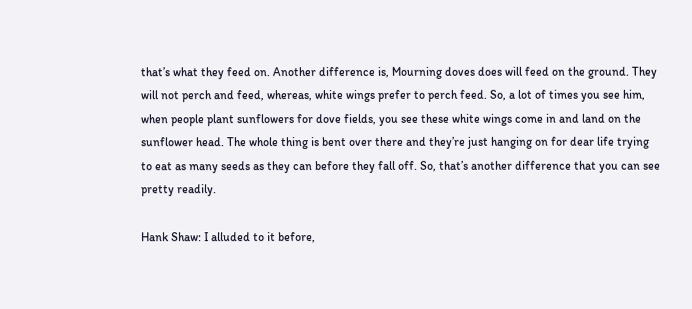that’s what they feed on. Another difference is, Mourning doves does will feed on the ground. They will not perch and feed, whereas, white wings prefer to perch feed. So, a lot of times you see him, when people plant sunflowers for dove fields, you see these white wings come in and land on the sunflower head. The whole thing is bent over there and they’re just hanging on for dear life trying to eat as many seeds as they can before they fall off. So, that’s another difference that you can see pretty readily.

Hank Shaw: I alluded to it before,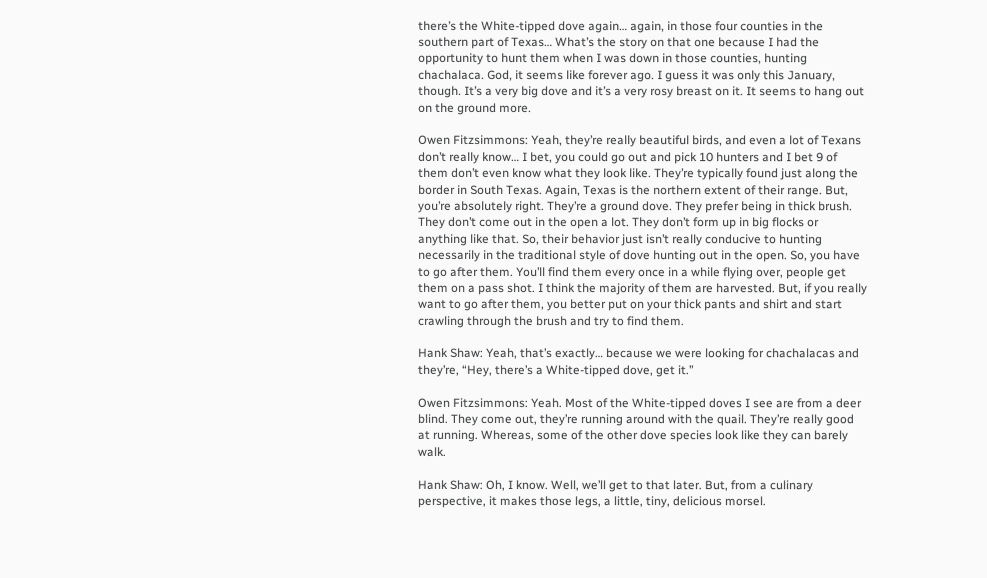there’s the White-tipped dove again… again, in those four counties in the southern part of Texas… What’s the story on that one because I had the opportunity to hunt them when I was down in those counties, hunting chachalaca. God, it seems like forever ago. I guess it was only this January, though. It’s a very big dove and it’s a very rosy breast on it. It seems to hang out on the ground more.

Owen Fitzsimmons: Yeah, they’re really beautiful birds, and even a lot of Texans don’t really know… I bet, you could go out and pick 10 hunters and I bet 9 of them don’t even know what they look like. They’re typically found just along the border in South Texas. Again, Texas is the northern extent of their range. But, you’re absolutely right. They’re a ground dove. They prefer being in thick brush. They don’t come out in the open a lot. They don’t form up in big flocks or anything like that. So, their behavior just isn’t really conducive to hunting necessarily in the traditional style of dove hunting out in the open. So, you have to go after them. You’ll find them every once in a while flying over, people get them on a pass shot. I think the majority of them are harvested. But, if you really want to go after them, you better put on your thick pants and shirt and start crawling through the brush and try to find them.

Hank Shaw: Yeah, that’s exactly… because we were looking for chachalacas and they’re, “Hey, there’s a White-tipped dove, get it.”

Owen Fitzsimmons: Yeah. Most of the White-tipped doves I see are from a deer blind. They come out, they’re running around with the quail. They’re really good at running. Whereas, some of the other dove species look like they can barely walk.

Hank Shaw: Oh, I know. Well, we’ll get to that later. But, from a culinary perspective, it makes those legs, a little, tiny, delicious morsel.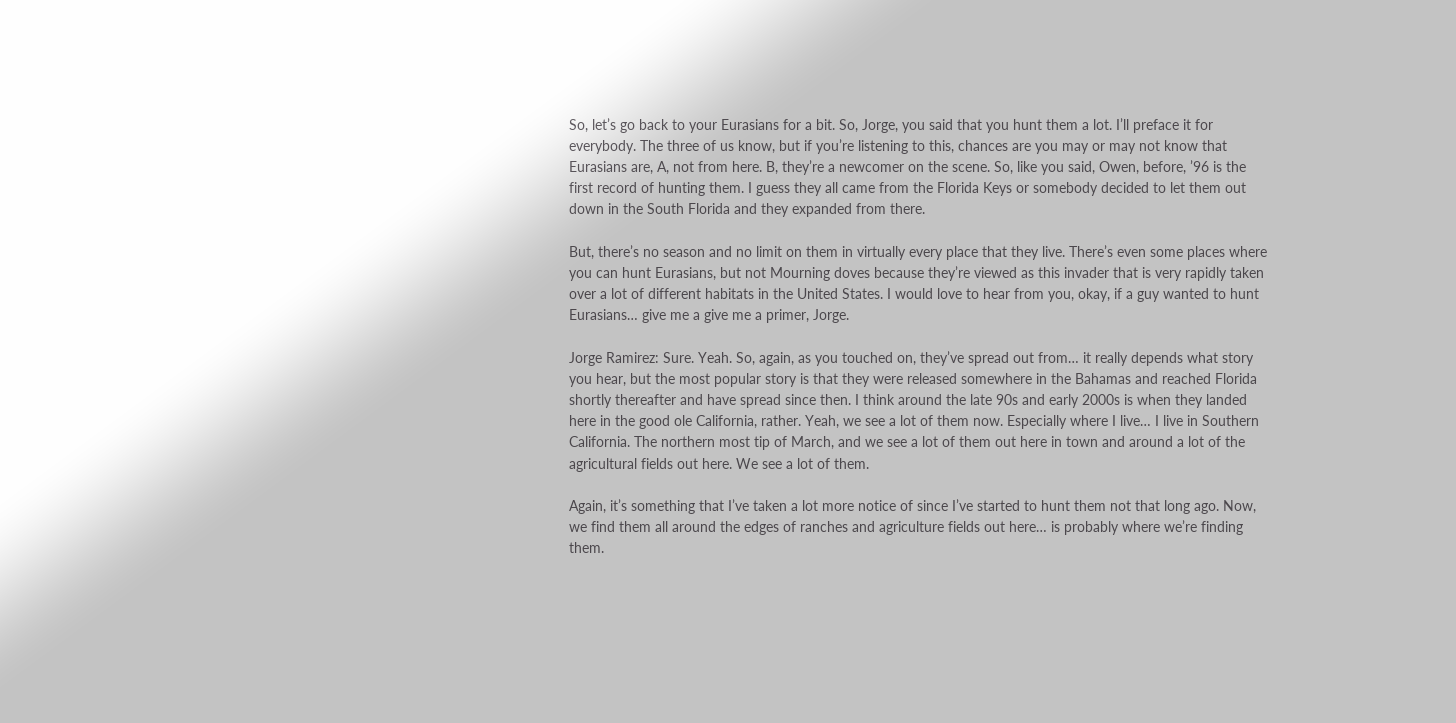So, let’s go back to your Eurasians for a bit. So, Jorge, you said that you hunt them a lot. I’ll preface it for everybody. The three of us know, but if you’re listening to this, chances are you may or may not know that Eurasians are, A, not from here. B, they’re a newcomer on the scene. So, like you said, Owen, before, ’96 is the first record of hunting them. I guess they all came from the Florida Keys or somebody decided to let them out down in the South Florida and they expanded from there.

But, there’s no season and no limit on them in virtually every place that they live. There’s even some places where you can hunt Eurasians, but not Mourning doves because they’re viewed as this invader that is very rapidly taken over a lot of different habitats in the United States. I would love to hear from you, okay, if a guy wanted to hunt Eurasians… give me a give me a primer, Jorge.

Jorge Ramirez: Sure. Yeah. So, again, as you touched on, they’ve spread out from… it really depends what story you hear, but the most popular story is that they were released somewhere in the Bahamas and reached Florida shortly thereafter and have spread since then. I think around the late 90s and early 2000s is when they landed here in the good ole California, rather. Yeah, we see a lot of them now. Especially where I live… I live in Southern California. The northern most tip of March, and we see a lot of them out here in town and around a lot of the agricultural fields out here. We see a lot of them.

Again, it’s something that I’ve taken a lot more notice of since I’ve started to hunt them not that long ago. Now, we find them all around the edges of ranches and agriculture fields out here… is probably where we’re finding them.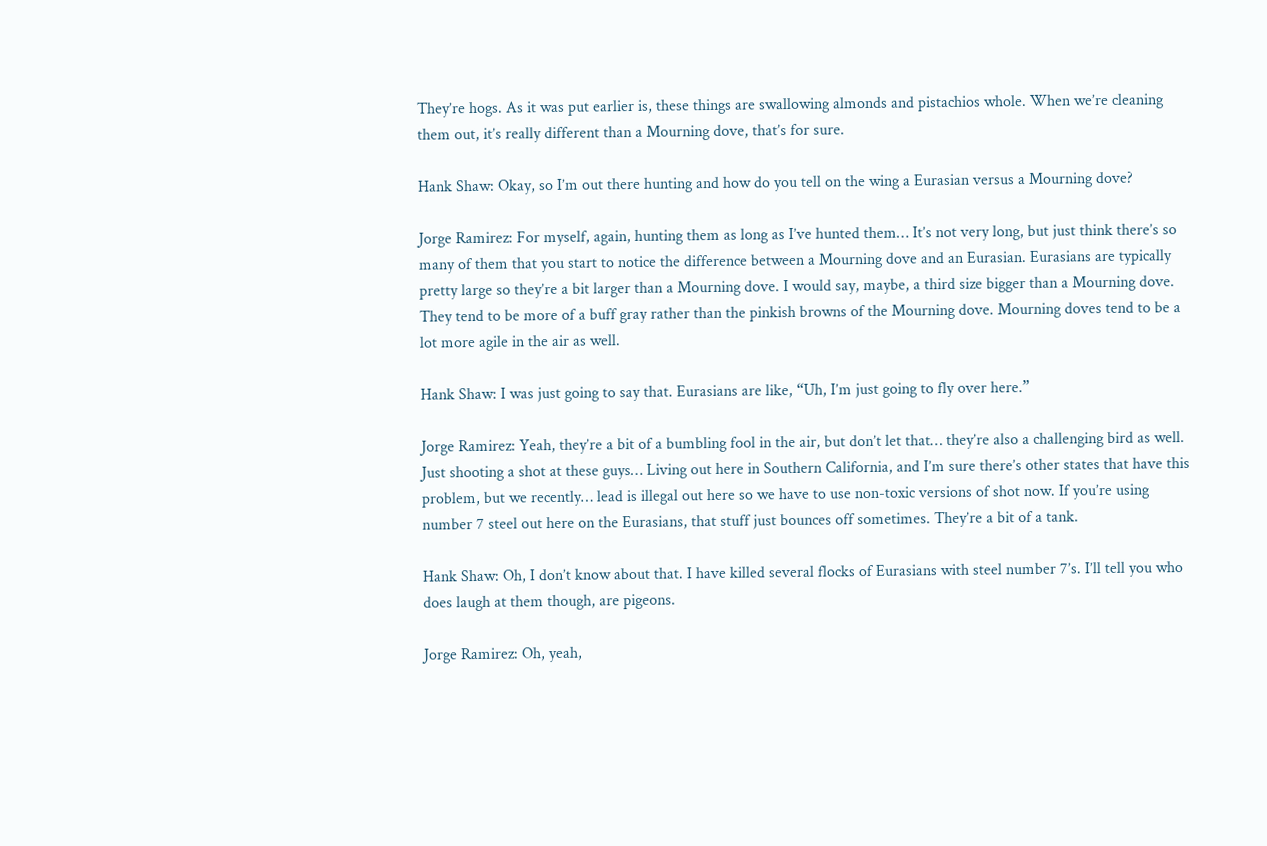They’re hogs. As it was put earlier is, these things are swallowing almonds and pistachios whole. When we’re cleaning them out, it’s really different than a Mourning dove, that’s for sure.

Hank Shaw: Okay, so I’m out there hunting and how do you tell on the wing a Eurasian versus a Mourning dove?

Jorge Ramirez: For myself, again, hunting them as long as I’ve hunted them… It’s not very long, but just think there’s so many of them that you start to notice the difference between a Mourning dove and an Eurasian. Eurasians are typically pretty large so they’re a bit larger than a Mourning dove. I would say, maybe, a third size bigger than a Mourning dove. They tend to be more of a buff gray rather than the pinkish browns of the Mourning dove. Mourning doves tend to be a lot more agile in the air as well.

Hank Shaw: I was just going to say that. Eurasians are like, “Uh, I’m just going to fly over here.”

Jorge Ramirez: Yeah, they’re a bit of a bumbling fool in the air, but don’t let that… they’re also a challenging bird as well. Just shooting a shot at these guys… Living out here in Southern California, and I’m sure there’s other states that have this problem, but we recently… lead is illegal out here so we have to use non-toxic versions of shot now. If you’re using number 7 steel out here on the Eurasians, that stuff just bounces off sometimes. They’re a bit of a tank.

Hank Shaw: Oh, I don’t know about that. I have killed several flocks of Eurasians with steel number 7’s. I’ll tell you who does laugh at them though, are pigeons.

Jorge Ramirez: Oh, yeah,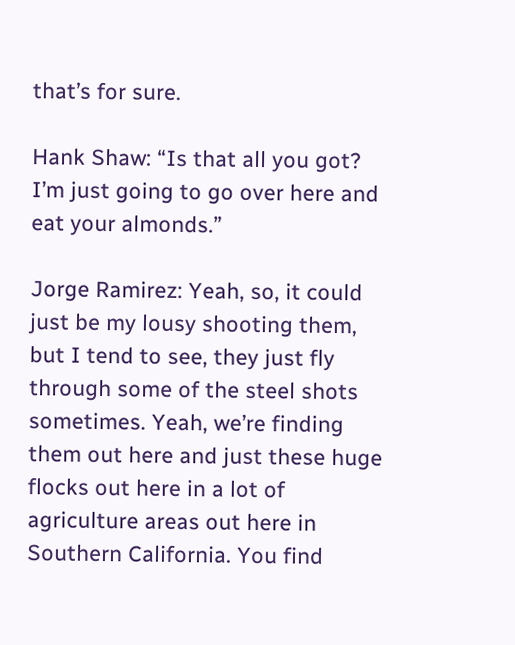that’s for sure.

Hank Shaw: “Is that all you got? I’m just going to go over here and eat your almonds.”

Jorge Ramirez: Yeah, so, it could just be my lousy shooting them, but I tend to see, they just fly through some of the steel shots sometimes. Yeah, we’re finding them out here and just these huge flocks out here in a lot of agriculture areas out here in Southern California. You find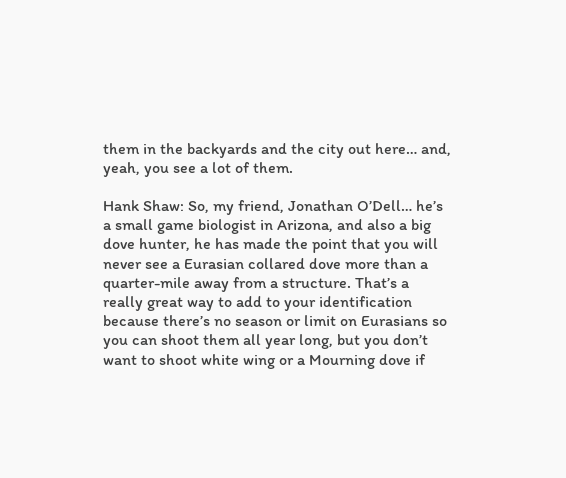them in the backyards and the city out here… and, yeah, you see a lot of them.

Hank Shaw: So, my friend, Jonathan O’Dell… he’s a small game biologist in Arizona, and also a big dove hunter, he has made the point that you will never see a Eurasian collared dove more than a quarter-mile away from a structure. That’s a really great way to add to your identification because there’s no season or limit on Eurasians so you can shoot them all year long, but you don’t want to shoot white wing or a Mourning dove if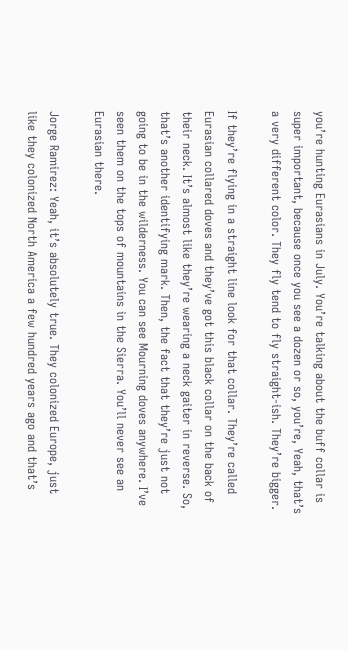you’re hunting Eurasians in July. You’re talking about the buff collar is super important, because once you see a dozen or so, you’re, Yeah, that’s a very different color. They fly tend to fly straight-ish. They’re bigger.

If they’re flying in a straight line look for that collar. They’re called Eurasian collared doves and they’ve got this black collar on the back of their neck. It’s almost like they’re wearing a neck gaiter in reverse. So, that’s another identifying mark. Then, the fact that they’re just not going to be in the wilderness. You can see Mourning doves anywhere. I’ve seen them on the tops of mountains in the Sierra. You’ll never see an Eurasian there.

Jorge Ramirez: Yeah, it’s absolutely true. They colonized Europe, just like they colonized North America a few hundred years ago and that’s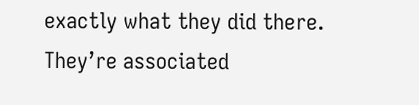exactly what they did there. They’re associated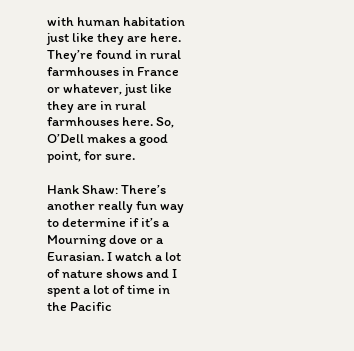with human habitation just like they are here. They’re found in rural farmhouses in France or whatever, just like they are in rural farmhouses here. So, O’Dell makes a good point, for sure.

Hank Shaw: There’s another really fun way to determine if it’s a Mourning dove or a Eurasian. I watch a lot of nature shows and I spent a lot of time in the Pacific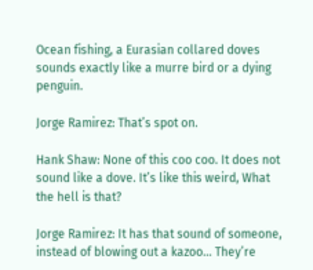Ocean fishing, a Eurasian collared doves sounds exactly like a murre bird or a dying penguin.

Jorge Ramirez: That’s spot on.

Hank Shaw: None of this coo coo. It does not sound like a dove. It’s like this weird, What the hell is that?

Jorge Ramirez: It has that sound of someone, instead of blowing out a kazoo… They’re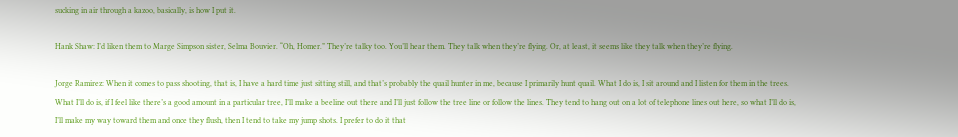sucking in air through a kazoo, basically, is how I put it.

Hank Shaw: I’d liken them to Marge Simpson sister, Selma Bouvier. “Oh, Homer.” They’re talky too. You’ll hear them. They talk when they’re flying. Or, at least, it seems like they talk when they’re flying.

Jorge Ramirez: When it comes to pass shooting, that is, I have a hard time just sitting still, and that’s probably the quail hunter in me, because I primarily hunt quail. What I do is, I sit around and I listen for them in the trees. What I’ll do is, if I feel like there’s a good amount in a particular tree, I’ll make a beeline out there and I’ll just follow the tree line or follow the lines. They tend to hang out on a lot of telephone lines out here, so what I’ll do is, I’ll make my way toward them and once they flush, then I tend to take my jump shots. I prefer to do it that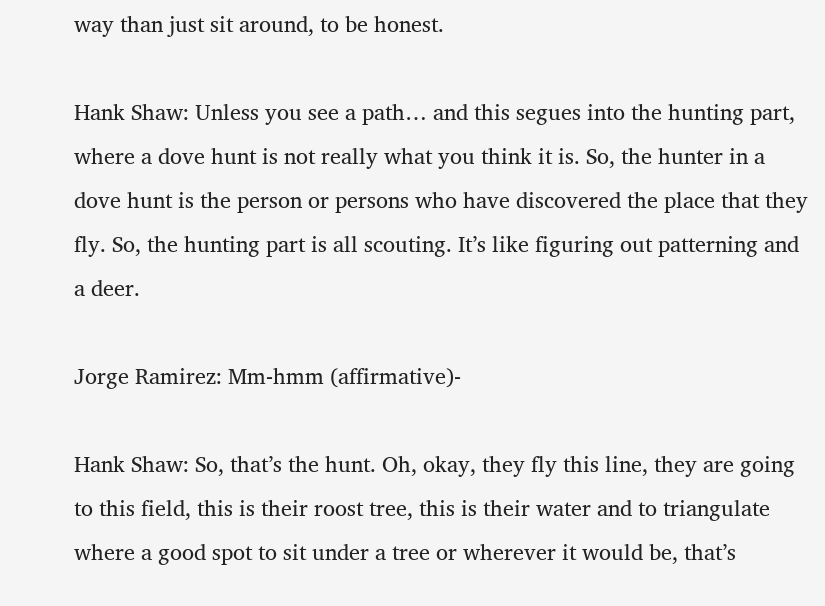way than just sit around, to be honest.

Hank Shaw: Unless you see a path… and this segues into the hunting part, where a dove hunt is not really what you think it is. So, the hunter in a dove hunt is the person or persons who have discovered the place that they fly. So, the hunting part is all scouting. It’s like figuring out patterning and a deer.

Jorge Ramirez: Mm-hmm (affirmative)-

Hank Shaw: So, that’s the hunt. Oh, okay, they fly this line, they are going to this field, this is their roost tree, this is their water and to triangulate where a good spot to sit under a tree or wherever it would be, that’s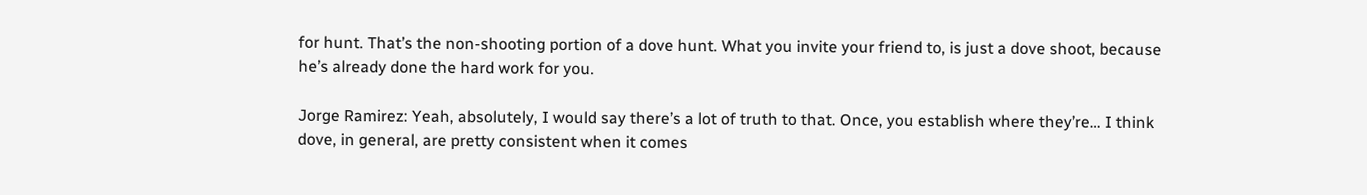for hunt. That’s the non-shooting portion of a dove hunt. What you invite your friend to, is just a dove shoot, because he’s already done the hard work for you.

Jorge Ramirez: Yeah, absolutely, I would say there’s a lot of truth to that. Once, you establish where they’re… I think dove, in general, are pretty consistent when it comes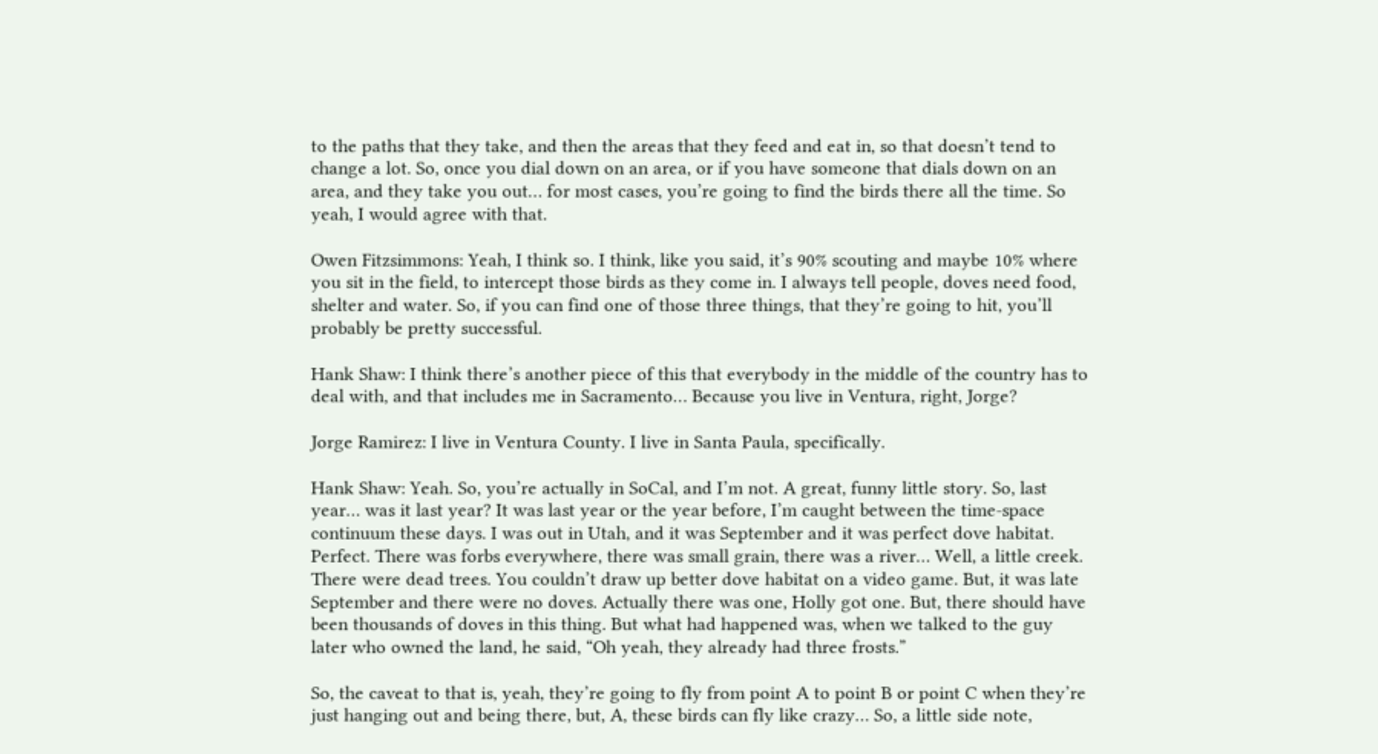to the paths that they take, and then the areas that they feed and eat in, so that doesn’t tend to change a lot. So, once you dial down on an area, or if you have someone that dials down on an area, and they take you out… for most cases, you’re going to find the birds there all the time. So yeah, I would agree with that.

Owen Fitzsimmons: Yeah, I think so. I think, like you said, it’s 90% scouting and maybe 10% where you sit in the field, to intercept those birds as they come in. I always tell people, doves need food, shelter and water. So, if you can find one of those three things, that they’re going to hit, you’ll probably be pretty successful.

Hank Shaw: I think there’s another piece of this that everybody in the middle of the country has to deal with, and that includes me in Sacramento… Because you live in Ventura, right, Jorge?

Jorge Ramirez: I live in Ventura County. I live in Santa Paula, specifically.

Hank Shaw: Yeah. So, you’re actually in SoCal, and I’m not. A great, funny little story. So, last year… was it last year? It was last year or the year before, I’m caught between the time-space continuum these days. I was out in Utah, and it was September and it was perfect dove habitat. Perfect. There was forbs everywhere, there was small grain, there was a river… Well, a little creek. There were dead trees. You couldn’t draw up better dove habitat on a video game. But, it was late September and there were no doves. Actually there was one, Holly got one. But, there should have been thousands of doves in this thing. But what had happened was, when we talked to the guy later who owned the land, he said, “Oh yeah, they already had three frosts.”

So, the caveat to that is, yeah, they’re going to fly from point A to point B or point C when they’re just hanging out and being there, but, A, these birds can fly like crazy… So, a little side note,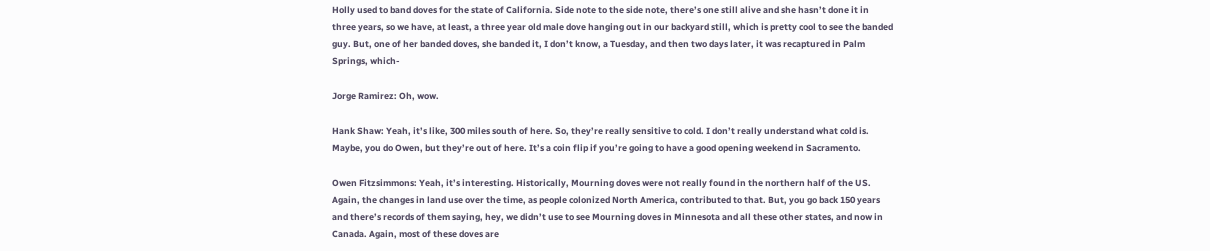Holly used to band doves for the state of California. Side note to the side note, there’s one still alive and she hasn’t done it in three years, so we have, at least, a three year old male dove hanging out in our backyard still, which is pretty cool to see the banded guy. But, one of her banded doves, she banded it, I don’t know, a Tuesday, and then two days later, it was recaptured in Palm Springs, which-

Jorge Ramirez: Oh, wow.

Hank Shaw: Yeah, it’s like, 300 miles south of here. So, they’re really sensitive to cold. I don’t really understand what cold is. Maybe, you do Owen, but they’re out of here. It’s a coin flip if you’re going to have a good opening weekend in Sacramento.

Owen Fitzsimmons: Yeah, it’s interesting. Historically, Mourning doves were not really found in the northern half of the US. Again, the changes in land use over the time, as people colonized North America, contributed to that. But, you go back 150 years and there’s records of them saying, hey, we didn’t use to see Mourning doves in Minnesota and all these other states, and now in Canada. Again, most of these doves are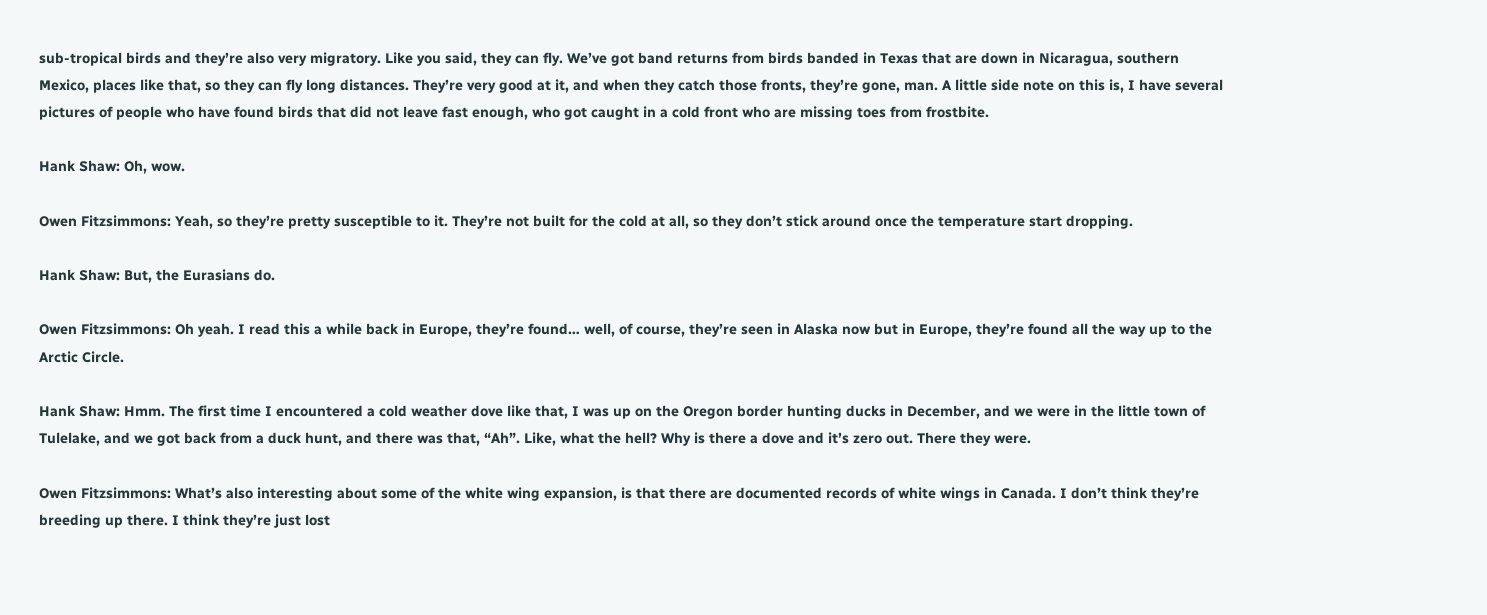sub-tropical birds and they’re also very migratory. Like you said, they can fly. We’ve got band returns from birds banded in Texas that are down in Nicaragua, southern Mexico, places like that, so they can fly long distances. They’re very good at it, and when they catch those fronts, they’re gone, man. A little side note on this is, I have several pictures of people who have found birds that did not leave fast enough, who got caught in a cold front who are missing toes from frostbite.

Hank Shaw: Oh, wow.

Owen Fitzsimmons: Yeah, so they’re pretty susceptible to it. They’re not built for the cold at all, so they don’t stick around once the temperature start dropping.

Hank Shaw: But, the Eurasians do.

Owen Fitzsimmons: Oh yeah. I read this a while back in Europe, they’re found… well, of course, they’re seen in Alaska now but in Europe, they’re found all the way up to the Arctic Circle.

Hank Shaw: Hmm. The first time I encountered a cold weather dove like that, I was up on the Oregon border hunting ducks in December, and we were in the little town of Tulelake, and we got back from a duck hunt, and there was that, “Ah”. Like, what the hell? Why is there a dove and it’s zero out. There they were.

Owen Fitzsimmons: What’s also interesting about some of the white wing expansion, is that there are documented records of white wings in Canada. I don’t think they’re breeding up there. I think they’re just lost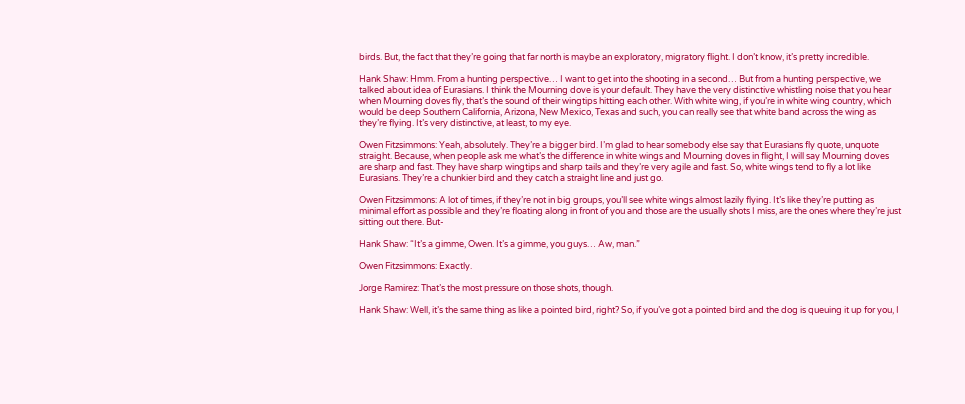birds. But, the fact that they’re going that far north is maybe an exploratory, migratory flight. I don’t know, it’s pretty incredible.

Hank Shaw: Hmm. From a hunting perspective… I want to get into the shooting in a second… But from a hunting perspective, we talked about idea of Eurasians. I think the Mourning dove is your default. They have the very distinctive whistling noise that you hear when Mourning doves fly, that’s the sound of their wingtips hitting each other. With white wing, if you’re in white wing country, which would be deep Southern California, Arizona, New Mexico, Texas and such, you can really see that white band across the wing as they’re flying. It’s very distinctive, at least, to my eye.

Owen Fitzsimmons: Yeah, absolutely. They’re a bigger bird. I’m glad to hear somebody else say that Eurasians fly quote, unquote straight. Because, when people ask me what’s the difference in white wings and Mourning doves in flight, I will say Mourning doves are sharp and fast. They have sharp wingtips and sharp tails and they’re very agile and fast. So, white wings tend to fly a lot like Eurasians. They’re a chunkier bird and they catch a straight line and just go.

Owen Fitzsimmons: A lot of times, if they’re not in big groups, you’ll see white wings almost lazily flying. It’s like they’re putting as minimal effort as possible and they’re floating along in front of you and those are the usually shots I miss, are the ones where they’re just sitting out there. But-

Hank Shaw: “It’s a gimme, Owen. It’s a gimme, you guys… Aw, man.”

Owen Fitzsimmons: Exactly.

Jorge Ramirez: That’s the most pressure on those shots, though.

Hank Shaw: Well, it’s the same thing as like a pointed bird, right? So, if you’ve got a pointed bird and the dog is queuing it up for you, I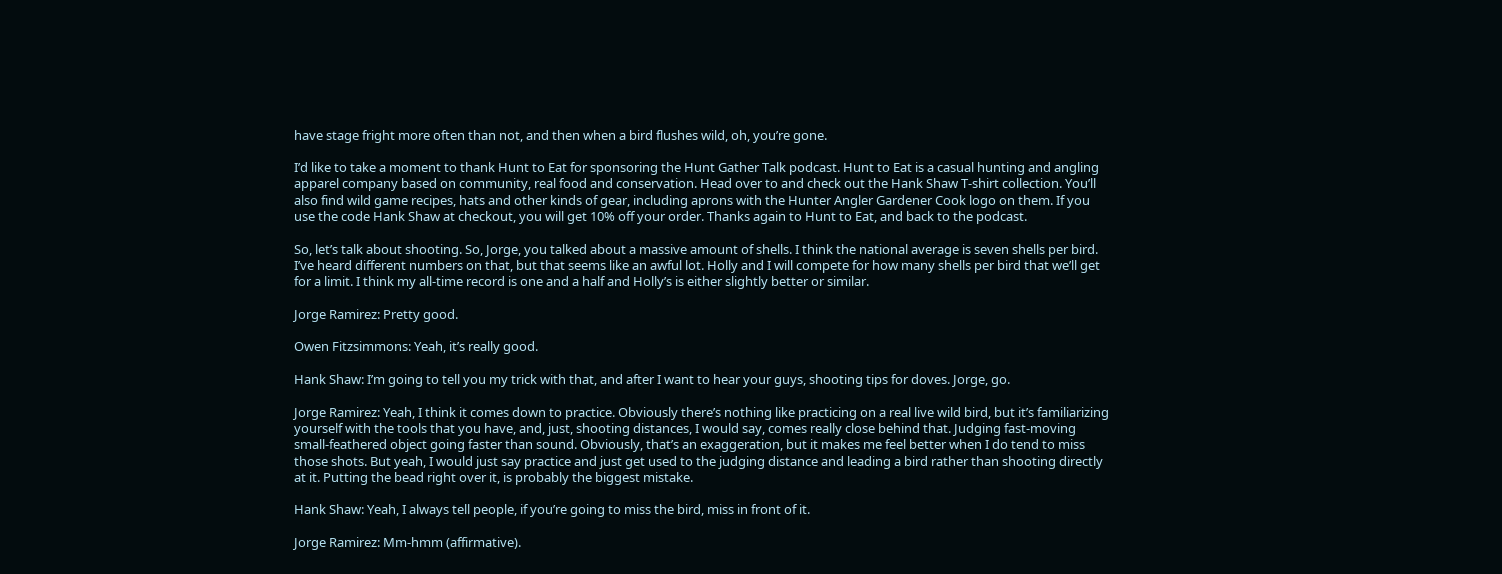have stage fright more often than not, and then when a bird flushes wild, oh, you’re gone.

I’d like to take a moment to thank Hunt to Eat for sponsoring the Hunt Gather Talk podcast. Hunt to Eat is a casual hunting and angling apparel company based on community, real food and conservation. Head over to and check out the Hank Shaw T-shirt collection. You’ll also find wild game recipes, hats and other kinds of gear, including aprons with the Hunter Angler Gardener Cook logo on them. If you use the code Hank Shaw at checkout, you will get 10% off your order. Thanks again to Hunt to Eat, and back to the podcast.

So, let’s talk about shooting. So, Jorge, you talked about a massive amount of shells. I think the national average is seven shells per bird. I’ve heard different numbers on that, but that seems like an awful lot. Holly and I will compete for how many shells per bird that we’ll get for a limit. I think my all-time record is one and a half and Holly’s is either slightly better or similar.

Jorge Ramirez: Pretty good.

Owen Fitzsimmons: Yeah, it’s really good.

Hank Shaw: I’m going to tell you my trick with that, and after I want to hear your guys, shooting tips for doves. Jorge, go.

Jorge Ramirez: Yeah, I think it comes down to practice. Obviously there’s nothing like practicing on a real live wild bird, but it’s familiarizing yourself with the tools that you have, and, just, shooting distances, I would say, comes really close behind that. Judging fast-moving small-feathered object going faster than sound. Obviously, that’s an exaggeration, but it makes me feel better when I do tend to miss those shots. But yeah, I would just say practice and just get used to the judging distance and leading a bird rather than shooting directly at it. Putting the bead right over it, is probably the biggest mistake.

Hank Shaw: Yeah, I always tell people, if you’re going to miss the bird, miss in front of it.

Jorge Ramirez: Mm-hmm (affirmative).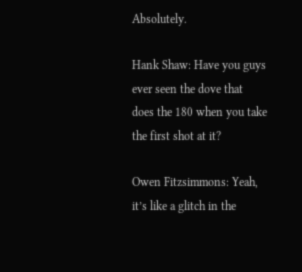Absolutely.

Hank Shaw: Have you guys ever seen the dove that does the 180 when you take the first shot at it?

Owen Fitzsimmons: Yeah, it’s like a glitch in the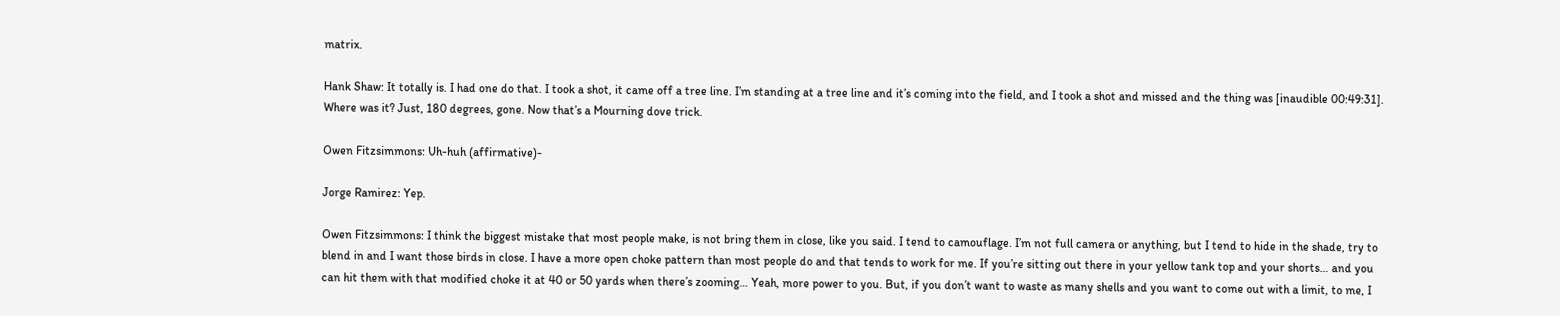matrix.

Hank Shaw: It totally is. I had one do that. I took a shot, it came off a tree line. I’m standing at a tree line and it’s coming into the field, and I took a shot and missed and the thing was [inaudible 00:49:31]. Where was it? Just, 180 degrees, gone. Now that’s a Mourning dove trick.

Owen Fitzsimmons: Uh-huh (affirmative)-

Jorge Ramirez: Yep.

Owen Fitzsimmons: I think the biggest mistake that most people make, is not bring them in close, like you said. I tend to camouflage. I’m not full camera or anything, but I tend to hide in the shade, try to blend in and I want those birds in close. I have a more open choke pattern than most people do and that tends to work for me. If you’re sitting out there in your yellow tank top and your shorts… and you can hit them with that modified choke it at 40 or 50 yards when there’s zooming… Yeah, more power to you. But, if you don’t want to waste as many shells and you want to come out with a limit, to me, I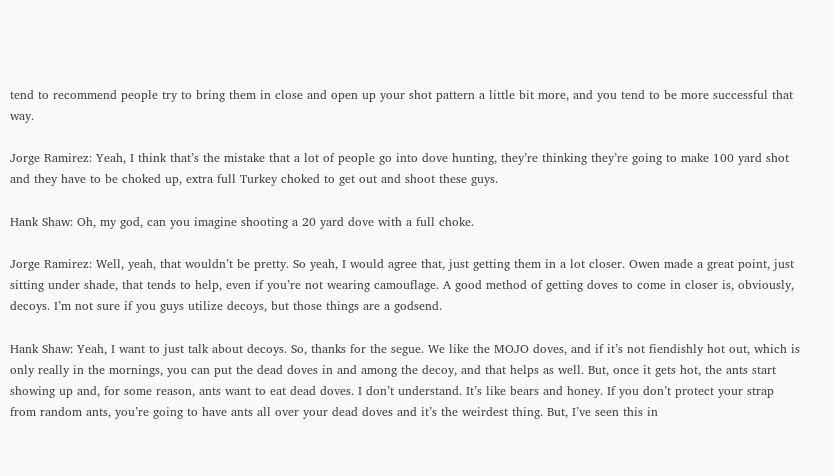tend to recommend people try to bring them in close and open up your shot pattern a little bit more, and you tend to be more successful that way.

Jorge Ramirez: Yeah, I think that’s the mistake that a lot of people go into dove hunting, they’re thinking they’re going to make 100 yard shot and they have to be choked up, extra full Turkey choked to get out and shoot these guys.

Hank Shaw: Oh, my god, can you imagine shooting a 20 yard dove with a full choke.

Jorge Ramirez: Well, yeah, that wouldn’t be pretty. So yeah, I would agree that, just getting them in a lot closer. Owen made a great point, just sitting under shade, that tends to help, even if you’re not wearing camouflage. A good method of getting doves to come in closer is, obviously, decoys. I’m not sure if you guys utilize decoys, but those things are a godsend.

Hank Shaw: Yeah, I want to just talk about decoys. So, thanks for the segue. We like the MOJO doves, and if it’s not fiendishly hot out, which is only really in the mornings, you can put the dead doves in and among the decoy, and that helps as well. But, once it gets hot, the ants start showing up and, for some reason, ants want to eat dead doves. I don’t understand. It’s like bears and honey. If you don’t protect your strap from random ants, you’re going to have ants all over your dead doves and it’s the weirdest thing. But, I’ve seen this in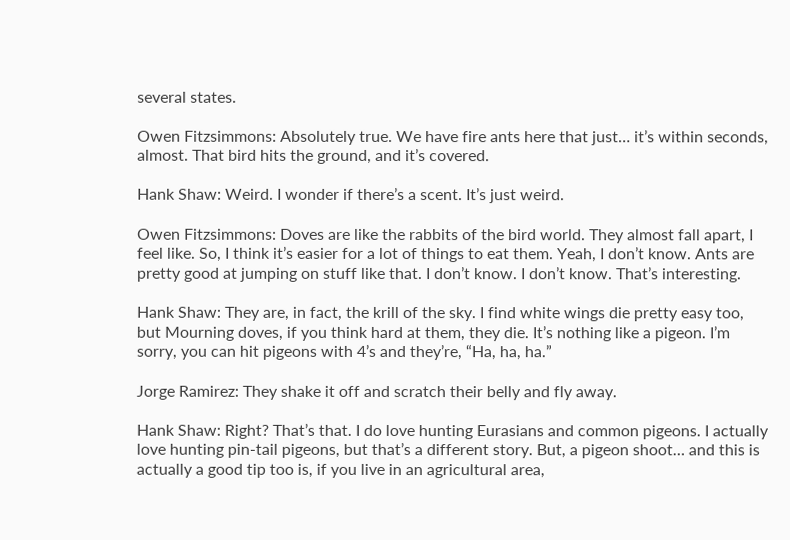several states.

Owen Fitzsimmons: Absolutely true. We have fire ants here that just… it’s within seconds, almost. That bird hits the ground, and it’s covered.

Hank Shaw: Weird. I wonder if there’s a scent. It’s just weird.

Owen Fitzsimmons: Doves are like the rabbits of the bird world. They almost fall apart, I feel like. So, I think it’s easier for a lot of things to eat them. Yeah, I don’t know. Ants are pretty good at jumping on stuff like that. I don’t know. I don’t know. That’s interesting.

Hank Shaw: They are, in fact, the krill of the sky. I find white wings die pretty easy too, but Mourning doves, if you think hard at them, they die. It’s nothing like a pigeon. I’m sorry, you can hit pigeons with 4’s and they’re, “Ha, ha, ha.”

Jorge Ramirez: They shake it off and scratch their belly and fly away.

Hank Shaw: Right? That’s that. I do love hunting Eurasians and common pigeons. I actually love hunting pin-tail pigeons, but that’s a different story. But, a pigeon shoot… and this is actually a good tip too is, if you live in an agricultural area,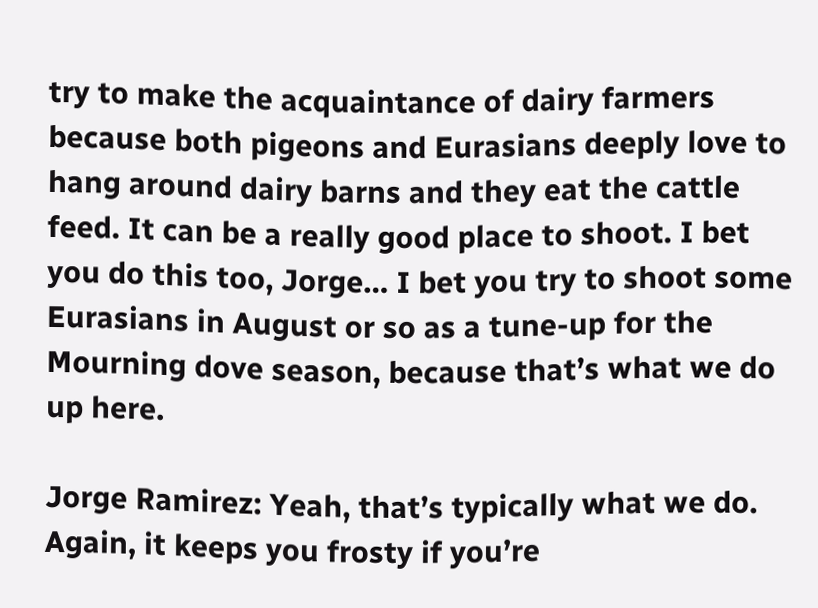try to make the acquaintance of dairy farmers because both pigeons and Eurasians deeply love to hang around dairy barns and they eat the cattle feed. It can be a really good place to shoot. I bet you do this too, Jorge… I bet you try to shoot some Eurasians in August or so as a tune-up for the Mourning dove season, because that’s what we do up here.

Jorge Ramirez: Yeah, that’s typically what we do. Again, it keeps you frosty if you’re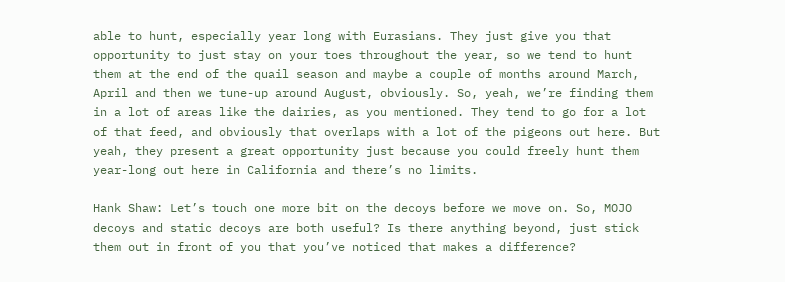able to hunt, especially year long with Eurasians. They just give you that opportunity to just stay on your toes throughout the year, so we tend to hunt them at the end of the quail season and maybe a couple of months around March, April and then we tune-up around August, obviously. So, yeah, we’re finding them in a lot of areas like the dairies, as you mentioned. They tend to go for a lot of that feed, and obviously that overlaps with a lot of the pigeons out here. But yeah, they present a great opportunity just because you could freely hunt them year-long out here in California and there’s no limits.

Hank Shaw: Let’s touch one more bit on the decoys before we move on. So, MOJO decoys and static decoys are both useful? Is there anything beyond, just stick them out in front of you that you’ve noticed that makes a difference?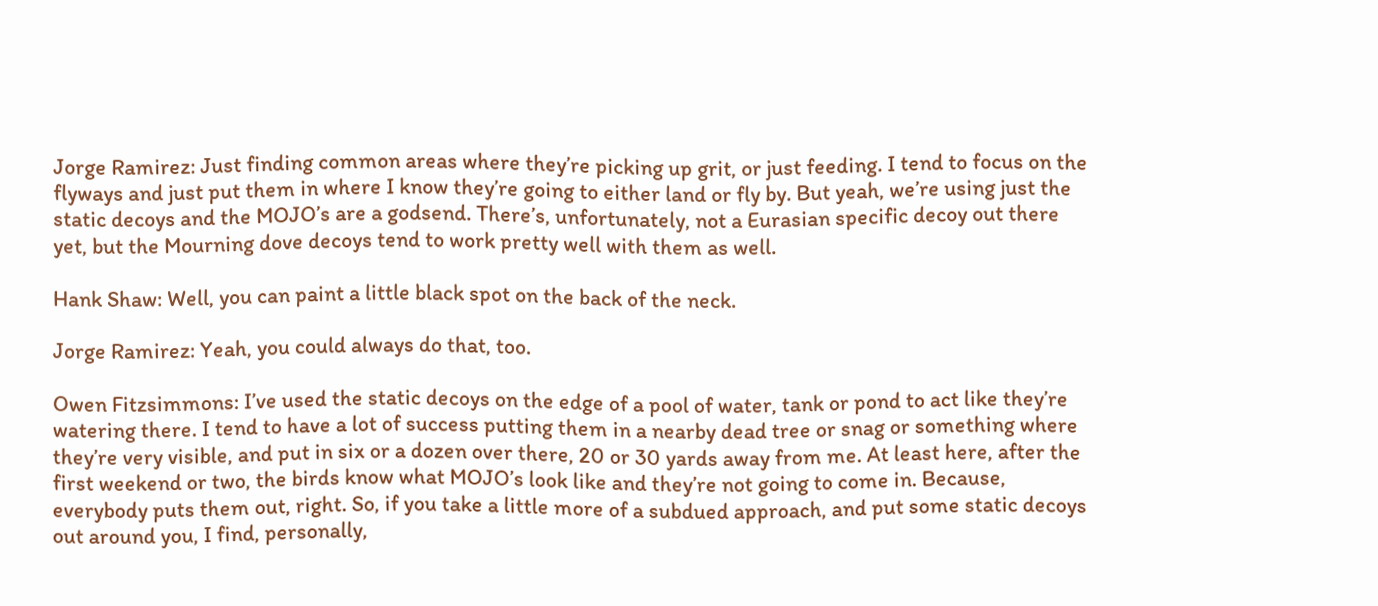Jorge Ramirez: Just finding common areas where they’re picking up grit, or just feeding. I tend to focus on the flyways and just put them in where I know they’re going to either land or fly by. But yeah, we’re using just the static decoys and the MOJO’s are a godsend. There’s, unfortunately, not a Eurasian specific decoy out there yet, but the Mourning dove decoys tend to work pretty well with them as well.

Hank Shaw: Well, you can paint a little black spot on the back of the neck.

Jorge Ramirez: Yeah, you could always do that, too.

Owen Fitzsimmons: I’ve used the static decoys on the edge of a pool of water, tank or pond to act like they’re watering there. I tend to have a lot of success putting them in a nearby dead tree or snag or something where they’re very visible, and put in six or a dozen over there, 20 or 30 yards away from me. At least here, after the first weekend or two, the birds know what MOJO’s look like and they’re not going to come in. Because, everybody puts them out, right. So, if you take a little more of a subdued approach, and put some static decoys out around you, I find, personally,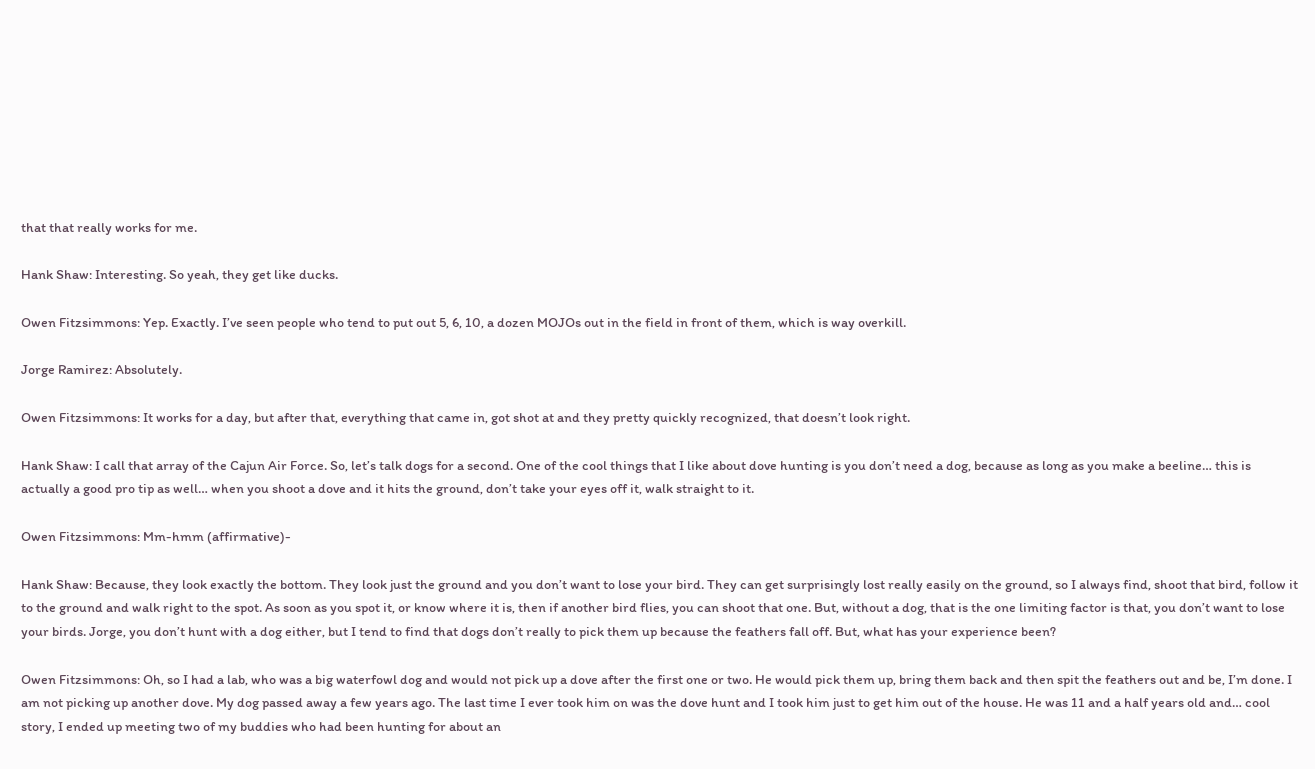that that really works for me.

Hank Shaw: Interesting. So yeah, they get like ducks.

Owen Fitzsimmons: Yep. Exactly. I’ve seen people who tend to put out 5, 6, 10, a dozen MOJOs out in the field in front of them, which is way overkill.

Jorge Ramirez: Absolutely.

Owen Fitzsimmons: It works for a day, but after that, everything that came in, got shot at and they pretty quickly recognized, that doesn’t look right.

Hank Shaw: I call that array of the Cajun Air Force. So, let’s talk dogs for a second. One of the cool things that I like about dove hunting is you don’t need a dog, because as long as you make a beeline… this is actually a good pro tip as well… when you shoot a dove and it hits the ground, don’t take your eyes off it, walk straight to it.

Owen Fitzsimmons: Mm-hmm (affirmative)-

Hank Shaw: Because, they look exactly the bottom. They look just the ground and you don’t want to lose your bird. They can get surprisingly lost really easily on the ground, so I always find, shoot that bird, follow it to the ground and walk right to the spot. As soon as you spot it, or know where it is, then if another bird flies, you can shoot that one. But, without a dog, that is the one limiting factor is that, you don’t want to lose your birds. Jorge, you don’t hunt with a dog either, but I tend to find that dogs don’t really to pick them up because the feathers fall off. But, what has your experience been?

Owen Fitzsimmons: Oh, so I had a lab, who was a big waterfowl dog and would not pick up a dove after the first one or two. He would pick them up, bring them back and then spit the feathers out and be, I’m done. I am not picking up another dove. My dog passed away a few years ago. The last time I ever took him on was the dove hunt and I took him just to get him out of the house. He was 11 and a half years old and… cool story, I ended up meeting two of my buddies who had been hunting for about an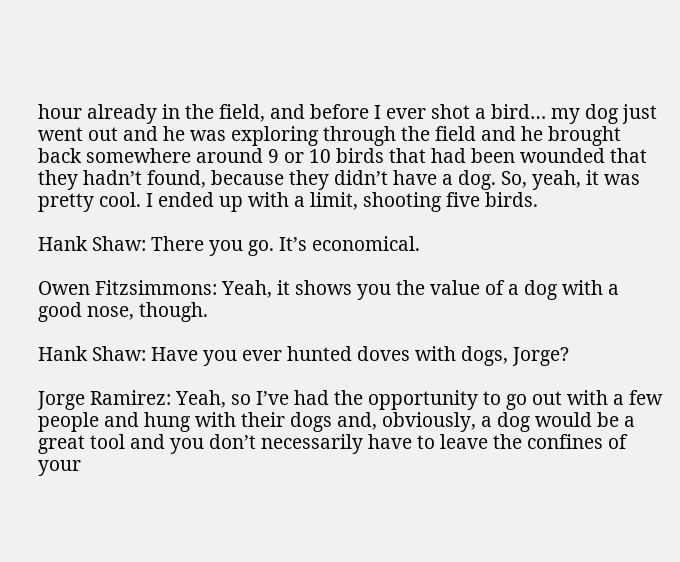hour already in the field, and before I ever shot a bird… my dog just went out and he was exploring through the field and he brought back somewhere around 9 or 10 birds that had been wounded that they hadn’t found, because they didn’t have a dog. So, yeah, it was pretty cool. I ended up with a limit, shooting five birds.

Hank Shaw: There you go. It’s economical.

Owen Fitzsimmons: Yeah, it shows you the value of a dog with a good nose, though.

Hank Shaw: Have you ever hunted doves with dogs, Jorge?

Jorge Ramirez: Yeah, so I’ve had the opportunity to go out with a few people and hung with their dogs and, obviously, a dog would be a great tool and you don’t necessarily have to leave the confines of your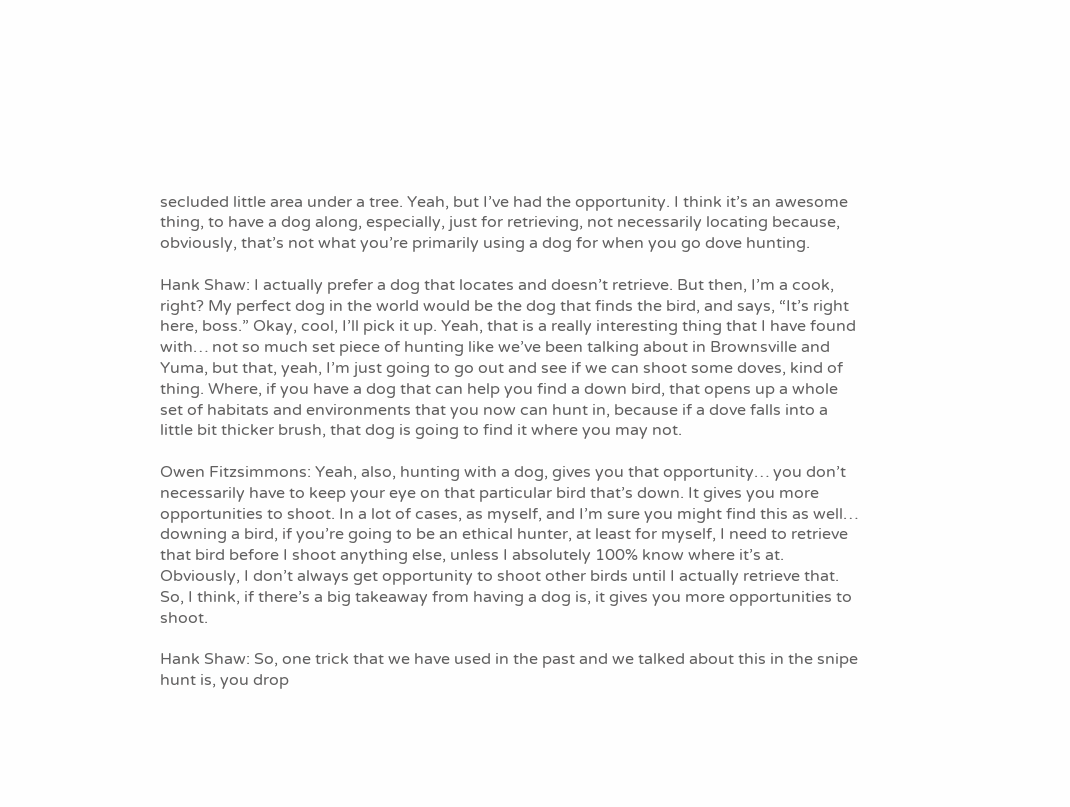secluded little area under a tree. Yeah, but I’ve had the opportunity. I think it’s an awesome thing, to have a dog along, especially, just for retrieving, not necessarily locating because, obviously, that’s not what you’re primarily using a dog for when you go dove hunting.

Hank Shaw: I actually prefer a dog that locates and doesn’t retrieve. But then, I’m a cook, right? My perfect dog in the world would be the dog that finds the bird, and says, “It’s right here, boss.” Okay, cool, I’ll pick it up. Yeah, that is a really interesting thing that I have found with… not so much set piece of hunting like we’ve been talking about in Brownsville and Yuma, but that, yeah, I’m just going to go out and see if we can shoot some doves, kind of thing. Where, if you have a dog that can help you find a down bird, that opens up a whole set of habitats and environments that you now can hunt in, because if a dove falls into a little bit thicker brush, that dog is going to find it where you may not.

Owen Fitzsimmons: Yeah, also, hunting with a dog, gives you that opportunity… you don’t necessarily have to keep your eye on that particular bird that’s down. It gives you more opportunities to shoot. In a lot of cases, as myself, and I’m sure you might find this as well… downing a bird, if you’re going to be an ethical hunter, at least for myself, I need to retrieve that bird before I shoot anything else, unless I absolutely 100% know where it’s at. Obviously, I don’t always get opportunity to shoot other birds until I actually retrieve that. So, I think, if there’s a big takeaway from having a dog is, it gives you more opportunities to shoot.

Hank Shaw: So, one trick that we have used in the past and we talked about this in the snipe hunt is, you drop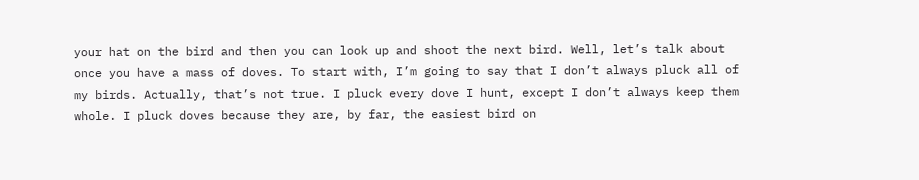your hat on the bird and then you can look up and shoot the next bird. Well, let’s talk about once you have a mass of doves. To start with, I’m going to say that I don’t always pluck all of my birds. Actually, that’s not true. I pluck every dove I hunt, except I don’t always keep them whole. I pluck doves because they are, by far, the easiest bird on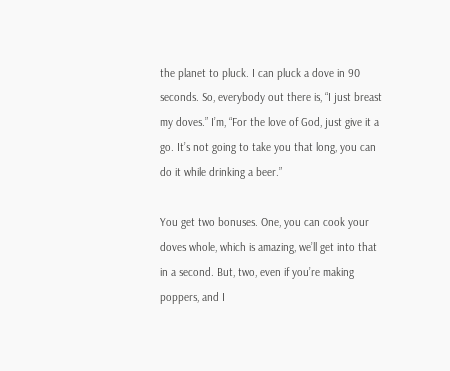the planet to pluck. I can pluck a dove in 90 seconds. So, everybody out there is, “I just breast my doves.” I’m, “For the love of God, just give it a go. It’s not going to take you that long, you can do it while drinking a beer.”

You get two bonuses. One, you can cook your doves whole, which is amazing, we’ll get into that in a second. But, two, even if you’re making poppers, and I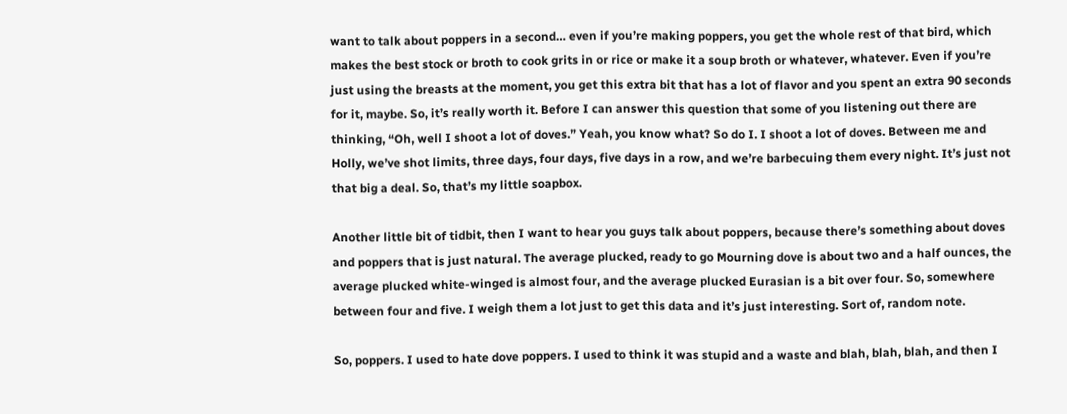want to talk about poppers in a second… even if you’re making poppers, you get the whole rest of that bird, which makes the best stock or broth to cook grits in or rice or make it a soup broth or whatever, whatever. Even if you’re just using the breasts at the moment, you get this extra bit that has a lot of flavor and you spent an extra 90 seconds for it, maybe. So, it’s really worth it. Before I can answer this question that some of you listening out there are thinking, “Oh, well I shoot a lot of doves.” Yeah, you know what? So do I. I shoot a lot of doves. Between me and Holly, we’ve shot limits, three days, four days, five days in a row, and we’re barbecuing them every night. It’s just not that big a deal. So, that’s my little soapbox.

Another little bit of tidbit, then I want to hear you guys talk about poppers, because there’s something about doves and poppers that is just natural. The average plucked, ready to go Mourning dove is about two and a half ounces, the average plucked white-winged is almost four, and the average plucked Eurasian is a bit over four. So, somewhere between four and five. I weigh them a lot just to get this data and it’s just interesting. Sort of, random note.

So, poppers. I used to hate dove poppers. I used to think it was stupid and a waste and blah, blah, blah, and then I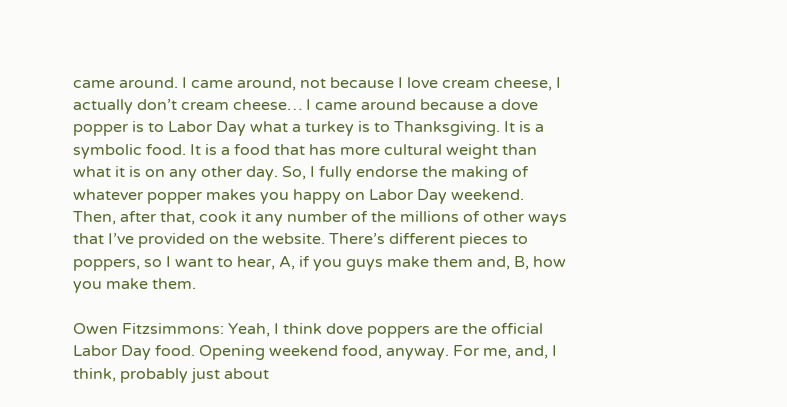came around. I came around, not because I love cream cheese, I actually don’t cream cheese… I came around because a dove popper is to Labor Day what a turkey is to Thanksgiving. It is a symbolic food. It is a food that has more cultural weight than what it is on any other day. So, I fully endorse the making of whatever popper makes you happy on Labor Day weekend. Then, after that, cook it any number of the millions of other ways that I’ve provided on the website. There’s different pieces to poppers, so I want to hear, A, if you guys make them and, B, how you make them.

Owen Fitzsimmons: Yeah, I think dove poppers are the official Labor Day food. Opening weekend food, anyway. For me, and, I think, probably just about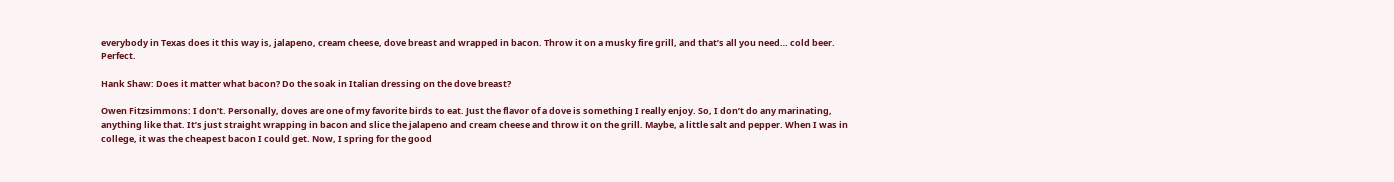everybody in Texas does it this way is, jalapeno, cream cheese, dove breast and wrapped in bacon. Throw it on a musky fire grill, and that’s all you need… cold beer. Perfect.

Hank Shaw: Does it matter what bacon? Do the soak in Italian dressing on the dove breast?

Owen Fitzsimmons: I don’t. Personally, doves are one of my favorite birds to eat. Just the flavor of a dove is something I really enjoy. So, I don’t do any marinating, anything like that. It’s just straight wrapping in bacon and slice the jalapeno and cream cheese and throw it on the grill. Maybe, a little salt and pepper. When I was in college, it was the cheapest bacon I could get. Now, I spring for the good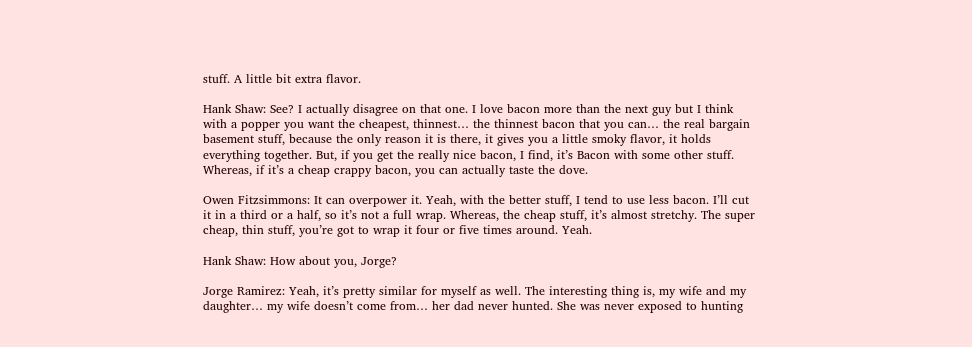stuff. A little bit extra flavor.

Hank Shaw: See? I actually disagree on that one. I love bacon more than the next guy but I think with a popper you want the cheapest, thinnest… the thinnest bacon that you can… the real bargain basement stuff, because the only reason it is there, it gives you a little smoky flavor, it holds everything together. But, if you get the really nice bacon, I find, it’s Bacon with some other stuff. Whereas, if it’s a cheap crappy bacon, you can actually taste the dove.

Owen Fitzsimmons: It can overpower it. Yeah, with the better stuff, I tend to use less bacon. I’ll cut it in a third or a half, so it’s not a full wrap. Whereas, the cheap stuff, it’s almost stretchy. The super cheap, thin stuff, you’re got to wrap it four or five times around. Yeah.

Hank Shaw: How about you, Jorge?

Jorge Ramirez: Yeah, it’s pretty similar for myself as well. The interesting thing is, my wife and my daughter… my wife doesn’t come from… her dad never hunted. She was never exposed to hunting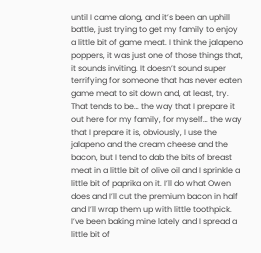until I came along, and it’s been an uphill battle, just trying to get my family to enjoy a little bit of game meat. I think the jalapeno poppers, it was just one of those things that, it sounds inviting. It doesn’t sound super terrifying for someone that has never eaten game meat to sit down and, at least, try. That tends to be… the way that I prepare it out here for my family, for myself… the way that I prepare it is, obviously, I use the jalapeno and the cream cheese and the bacon, but I tend to dab the bits of breast meat in a little bit of olive oil and I sprinkle a little bit of paprika on it. I’ll do what Owen does and I’ll cut the premium bacon in half and I’ll wrap them up with little toothpick. I’ve been baking mine lately and I spread a little bit of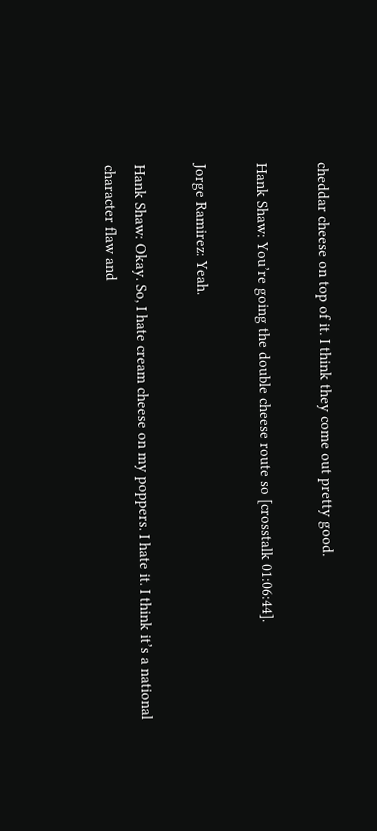cheddar cheese on top of it. I think they come out pretty good.

Hank Shaw: You’re going the double cheese route so [crosstalk 01:06:44].

Jorge Ramirez: Yeah.

Hank Shaw: Okay. So, I hate cream cheese on my poppers. I hate it. I think it’s a national character flaw and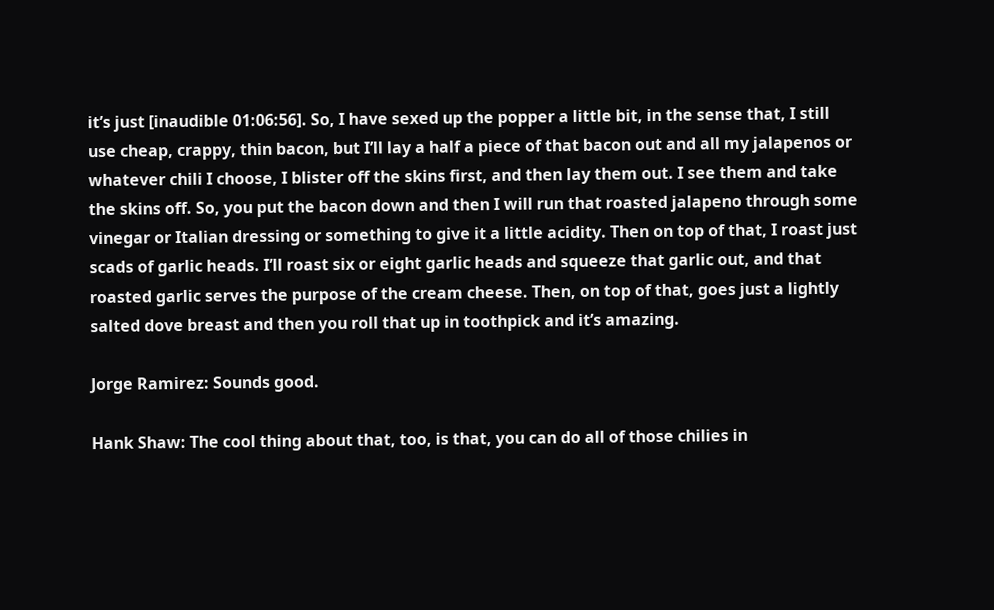it’s just [inaudible 01:06:56]. So, I have sexed up the popper a little bit, in the sense that, I still use cheap, crappy, thin bacon, but I’ll lay a half a piece of that bacon out and all my jalapenos or whatever chili I choose, I blister off the skins first, and then lay them out. I see them and take the skins off. So, you put the bacon down and then I will run that roasted jalapeno through some vinegar or Italian dressing or something to give it a little acidity. Then on top of that, I roast just scads of garlic heads. I’ll roast six or eight garlic heads and squeeze that garlic out, and that roasted garlic serves the purpose of the cream cheese. Then, on top of that, goes just a lightly salted dove breast and then you roll that up in toothpick and it’s amazing.

Jorge Ramirez: Sounds good.

Hank Shaw: The cool thing about that, too, is that, you can do all of those chilies in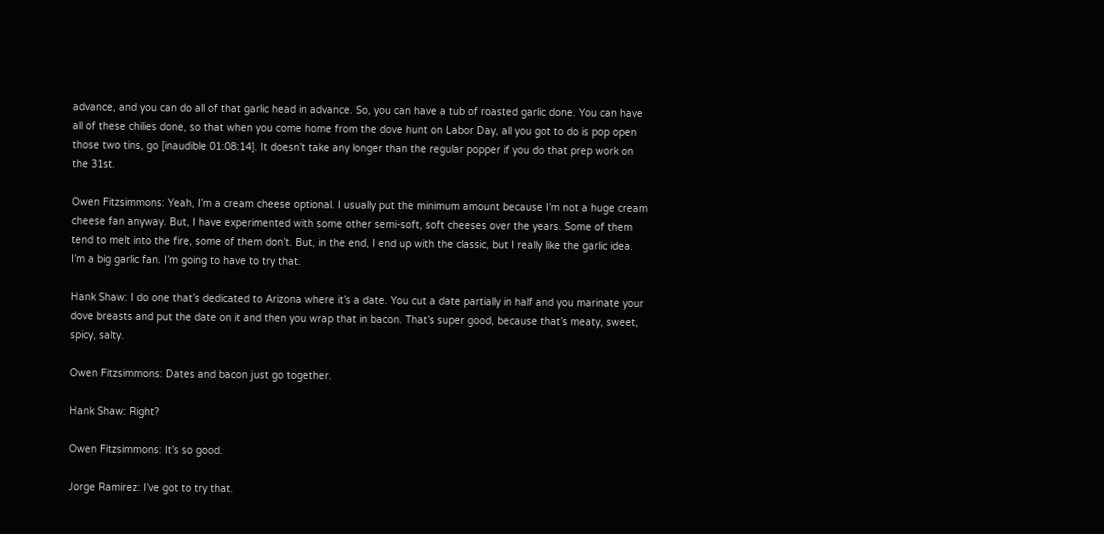advance, and you can do all of that garlic head in advance. So, you can have a tub of roasted garlic done. You can have all of these chilies done, so that when you come home from the dove hunt on Labor Day, all you got to do is pop open those two tins, go [inaudible 01:08:14]. It doesn’t take any longer than the regular popper if you do that prep work on the 31st.

Owen Fitzsimmons: Yeah, I’m a cream cheese optional. I usually put the minimum amount because I’m not a huge cream cheese fan anyway. But, I have experimented with some other semi-soft, soft cheeses over the years. Some of them tend to melt into the fire, some of them don’t. But, in the end, I end up with the classic, but I really like the garlic idea. I’m a big garlic fan. I’m going to have to try that.

Hank Shaw: I do one that’s dedicated to Arizona where it’s a date. You cut a date partially in half and you marinate your dove breasts and put the date on it and then you wrap that in bacon. That’s super good, because that’s meaty, sweet, spicy, salty.

Owen Fitzsimmons: Dates and bacon just go together.

Hank Shaw: Right?

Owen Fitzsimmons: It’s so good.

Jorge Ramirez: I’ve got to try that.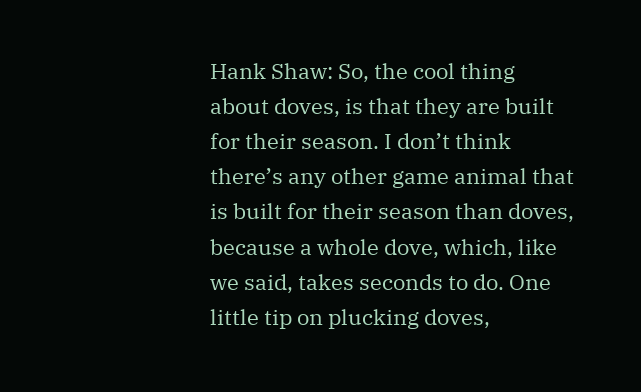Hank Shaw: So, the cool thing about doves, is that they are built for their season. I don’t think there’s any other game animal that is built for their season than doves, because a whole dove, which, like we said, takes seconds to do. One little tip on plucking doves,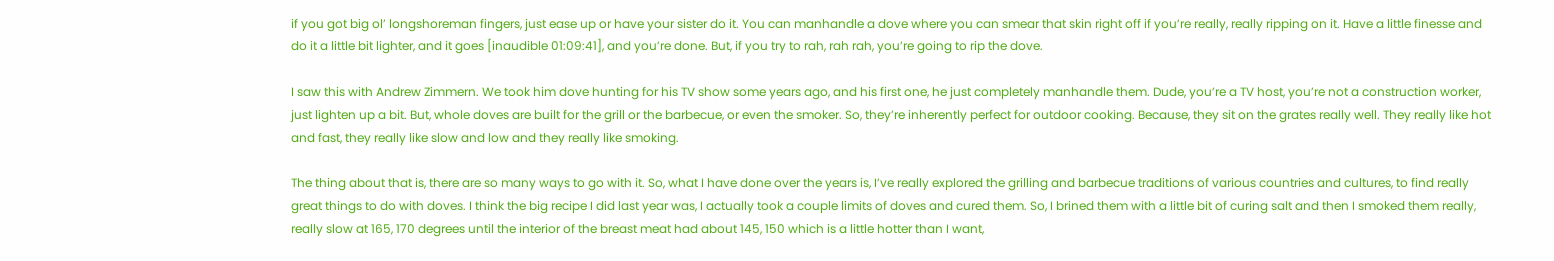if you got big ol’ longshoreman fingers, just ease up or have your sister do it. You can manhandle a dove where you can smear that skin right off if you’re really, really ripping on it. Have a little finesse and do it a little bit lighter, and it goes [inaudible 01:09:41], and you’re done. But, if you try to rah, rah rah, you’re going to rip the dove.

I saw this with Andrew Zimmern. We took him dove hunting for his TV show some years ago, and his first one, he just completely manhandle them. Dude, you’re a TV host, you’re not a construction worker, just lighten up a bit. But, whole doves are built for the grill or the barbecue, or even the smoker. So, they’re inherently perfect for outdoor cooking. Because, they sit on the grates really well. They really like hot and fast, they really like slow and low and they really like smoking.

The thing about that is, there are so many ways to go with it. So, what I have done over the years is, I’ve really explored the grilling and barbecue traditions of various countries and cultures, to find really great things to do with doves. I think the big recipe I did last year was, I actually took a couple limits of doves and cured them. So, I brined them with a little bit of curing salt and then I smoked them really, really slow at 165, 170 degrees until the interior of the breast meat had about 145, 150 which is a little hotter than I want,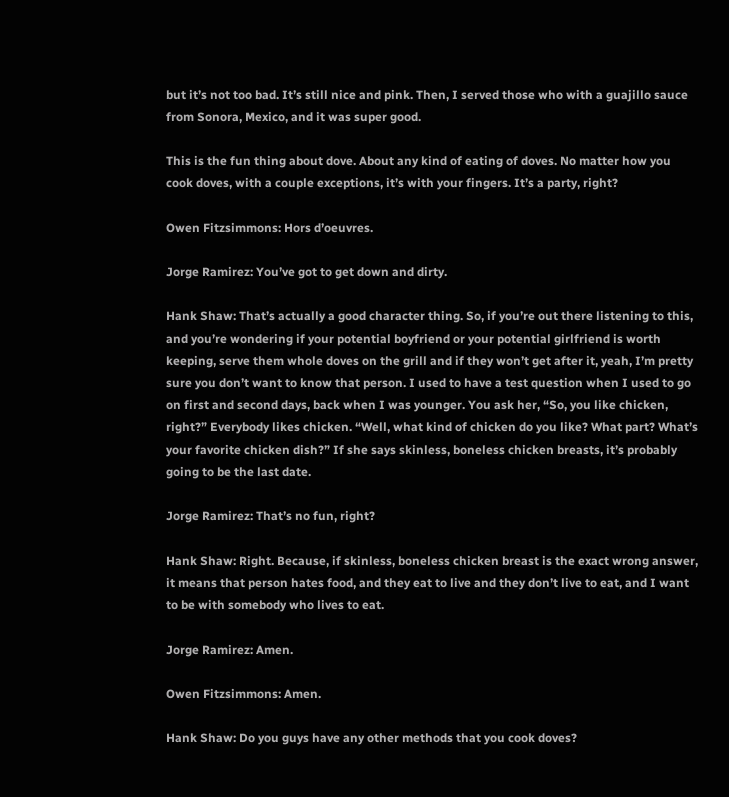but it’s not too bad. It’s still nice and pink. Then, I served those who with a guajillo sauce from Sonora, Mexico, and it was super good.

This is the fun thing about dove. About any kind of eating of doves. No matter how you cook doves, with a couple exceptions, it’s with your fingers. It’s a party, right?

Owen Fitzsimmons: Hors d’oeuvres.

Jorge Ramirez: You’ve got to get down and dirty.

Hank Shaw: That’s actually a good character thing. So, if you’re out there listening to this, and you’re wondering if your potential boyfriend or your potential girlfriend is worth keeping, serve them whole doves on the grill and if they won’t get after it, yeah, I’m pretty sure you don’t want to know that person. I used to have a test question when I used to go on first and second days, back when I was younger. You ask her, “So, you like chicken, right?” Everybody likes chicken. “Well, what kind of chicken do you like? What part? What’s your favorite chicken dish?” If she says skinless, boneless chicken breasts, it’s probably going to be the last date.

Jorge Ramirez: That’s no fun, right?

Hank Shaw: Right. Because, if skinless, boneless chicken breast is the exact wrong answer, it means that person hates food, and they eat to live and they don’t live to eat, and I want to be with somebody who lives to eat.

Jorge Ramirez: Amen.

Owen Fitzsimmons: Amen.

Hank Shaw: Do you guys have any other methods that you cook doves?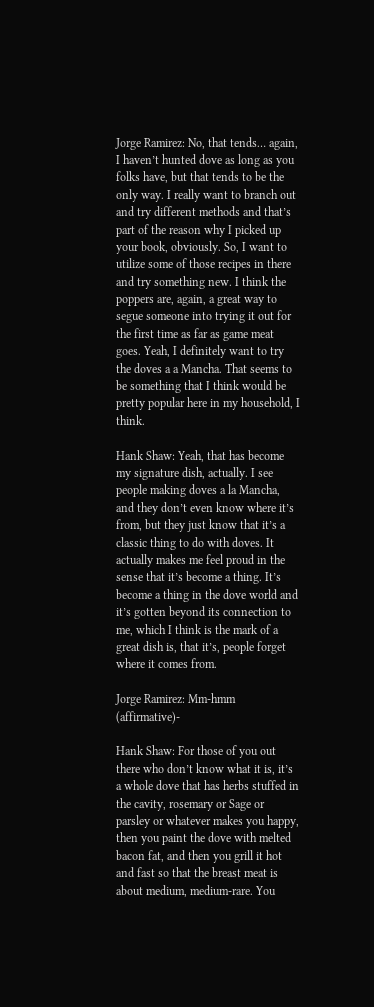Jorge Ramirez: No, that tends… again, I haven’t hunted dove as long as you folks have, but that tends to be the only way. I really want to branch out and try different methods and that’s part of the reason why I picked up your book, obviously. So, I want to utilize some of those recipes in there and try something new. I think the poppers are, again, a great way to segue someone into trying it out for the first time as far as game meat goes. Yeah, I definitely want to try the doves a a Mancha. That seems to be something that I think would be pretty popular here in my household, I think.

Hank Shaw: Yeah, that has become my signature dish, actually. I see people making doves a la Mancha, and they don’t even know where it’s from, but they just know that it’s a classic thing to do with doves. It actually makes me feel proud in the sense that it’s become a thing. It’s become a thing in the dove world and it’s gotten beyond its connection to me, which I think is the mark of a great dish is, that it’s, people forget where it comes from.

Jorge Ramirez: Mm-hmm (affirmative)-

Hank Shaw: For those of you out there who don’t know what it is, it’s a whole dove that has herbs stuffed in the cavity, rosemary or Sage or parsley or whatever makes you happy, then you paint the dove with melted bacon fat, and then you grill it hot and fast so that the breast meat is about medium, medium-rare. You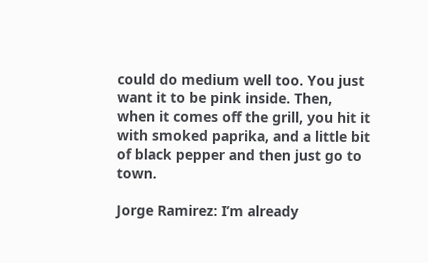could do medium well too. You just want it to be pink inside. Then, when it comes off the grill, you hit it with smoked paprika, and a little bit of black pepper and then just go to town.

Jorge Ramirez: I’m already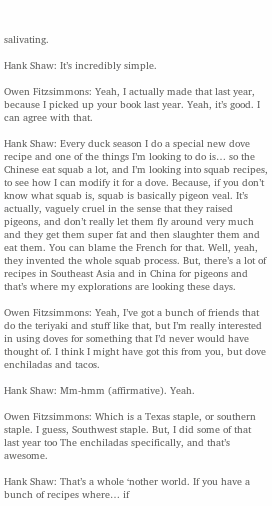salivating.

Hank Shaw: It’s incredibly simple.

Owen Fitzsimmons: Yeah, I actually made that last year, because I picked up your book last year. Yeah, it’s good. I can agree with that.

Hank Shaw: Every duck season I do a special new dove recipe and one of the things I’m looking to do is… so the Chinese eat squab a lot, and I’m looking into squab recipes, to see how I can modify it for a dove. Because, if you don’t know what squab is, squab is basically pigeon veal. It’s actually, vaguely cruel in the sense that they raised pigeons, and don’t really let them fly around very much and they get them super fat and then slaughter them and eat them. You can blame the French for that. Well, yeah, they invented the whole squab process. But, there’s a lot of recipes in Southeast Asia and in China for pigeons and that’s where my explorations are looking these days.

Owen Fitzsimmons: Yeah, I’ve got a bunch of friends that do the teriyaki and stuff like that, but I’m really interested in using doves for something that I’d never would have thought of. I think I might have got this from you, but dove enchiladas and tacos.

Hank Shaw: Mm-hmm (affirmative). Yeah.

Owen Fitzsimmons: Which is a Texas staple, or southern staple. I guess, Southwest staple. But, I did some of that last year too The enchiladas specifically, and that’s awesome.

Hank Shaw: That’s a whole ‘nother world. If you have a bunch of recipes where… if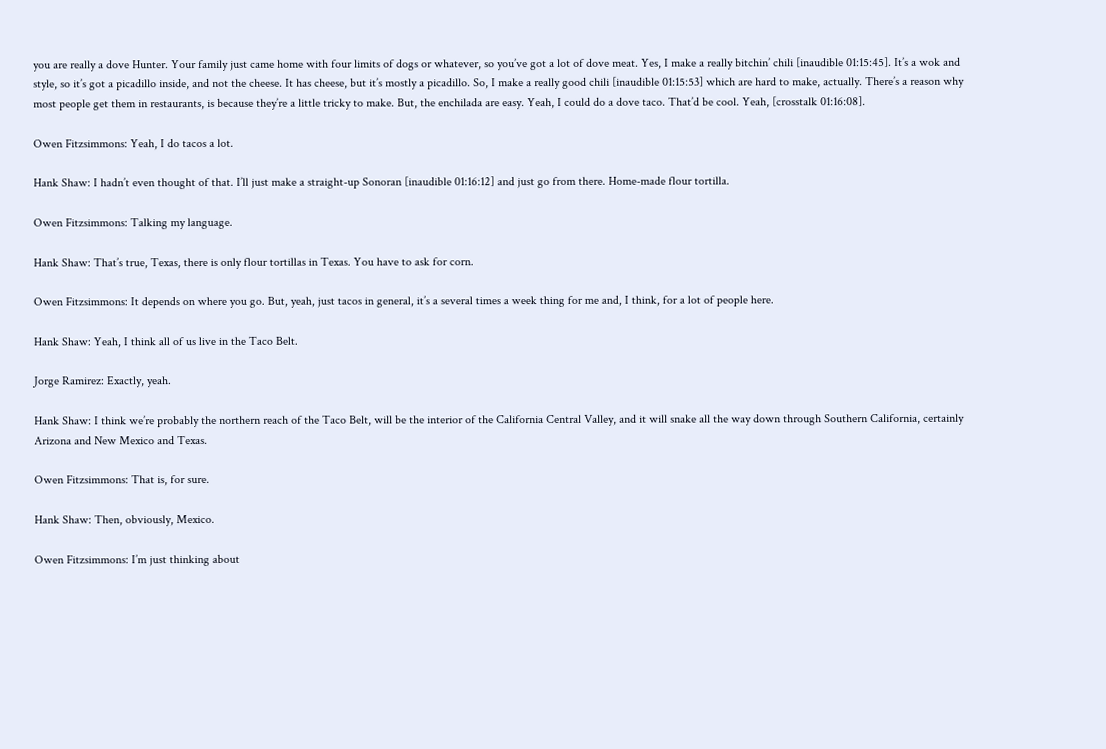you are really a dove Hunter. Your family just came home with four limits of dogs or whatever, so you’ve got a lot of dove meat. Yes, I make a really bitchin’ chili [inaudible 01:15:45]. It’s a wok and style, so it’s got a picadillo inside, and not the cheese. It has cheese, but it’s mostly a picadillo. So, I make a really good chili [inaudible 01:15:53] which are hard to make, actually. There’s a reason why most people get them in restaurants, is because they’re a little tricky to make. But, the enchilada are easy. Yeah, I could do a dove taco. That’d be cool. Yeah, [crosstalk 01:16:08].

Owen Fitzsimmons: Yeah, I do tacos a lot.

Hank Shaw: I hadn’t even thought of that. I’ll just make a straight-up Sonoran [inaudible 01:16:12] and just go from there. Home-made flour tortilla.

Owen Fitzsimmons: Talking my language.

Hank Shaw: That’s true, Texas, there is only flour tortillas in Texas. You have to ask for corn.

Owen Fitzsimmons: It depends on where you go. But, yeah, just tacos in general, it’s a several times a week thing for me and, I think, for a lot of people here.

Hank Shaw: Yeah, I think all of us live in the Taco Belt.

Jorge Ramirez: Exactly, yeah.

Hank Shaw: I think we’re probably the northern reach of the Taco Belt, will be the interior of the California Central Valley, and it will snake all the way down through Southern California, certainly Arizona and New Mexico and Texas.

Owen Fitzsimmons: That is, for sure.

Hank Shaw: Then, obviously, Mexico.

Owen Fitzsimmons: I’m just thinking about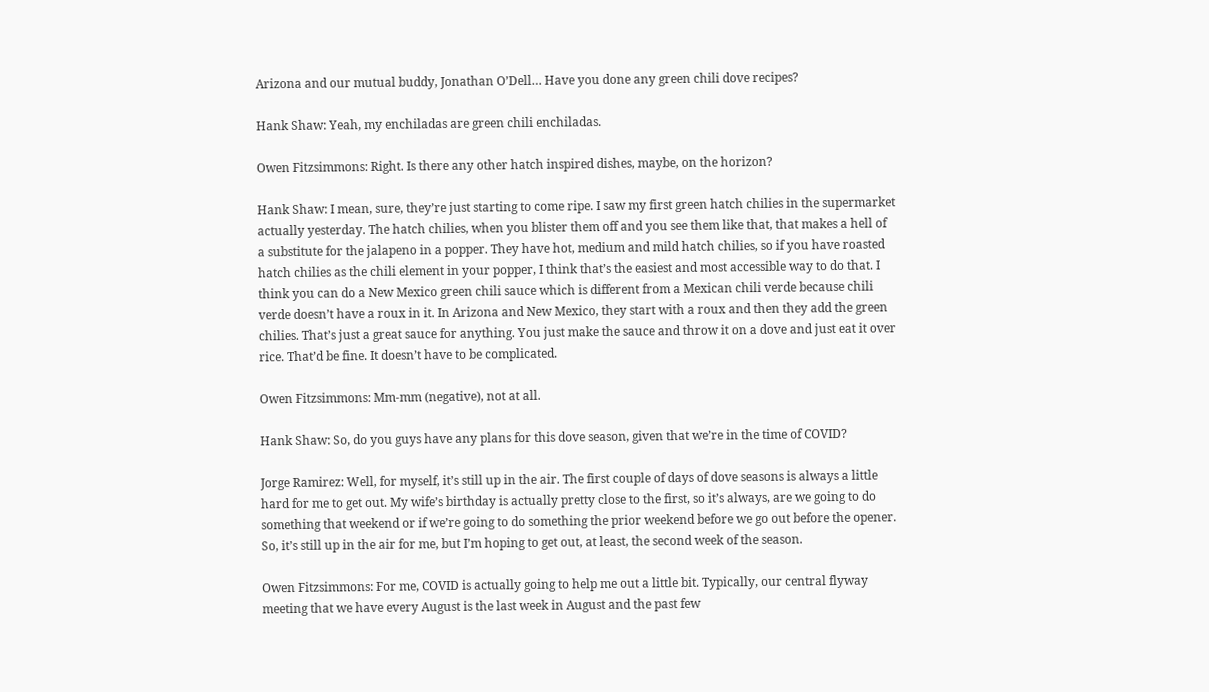Arizona and our mutual buddy, Jonathan O’Dell… Have you done any green chili dove recipes?

Hank Shaw: Yeah, my enchiladas are green chili enchiladas.

Owen Fitzsimmons: Right. Is there any other hatch inspired dishes, maybe, on the horizon?

Hank Shaw: I mean, sure, they’re just starting to come ripe. I saw my first green hatch chilies in the supermarket actually yesterday. The hatch chilies, when you blister them off and you see them like that, that makes a hell of a substitute for the jalapeno in a popper. They have hot, medium and mild hatch chilies, so if you have roasted hatch chilies as the chili element in your popper, I think that’s the easiest and most accessible way to do that. I think you can do a New Mexico green chili sauce which is different from a Mexican chili verde because chili verde doesn’t have a roux in it. In Arizona and New Mexico, they start with a roux and then they add the green chilies. That’s just a great sauce for anything. You just make the sauce and throw it on a dove and just eat it over rice. That’d be fine. It doesn’t have to be complicated.

Owen Fitzsimmons: Mm-mm (negative), not at all.

Hank Shaw: So, do you guys have any plans for this dove season, given that we’re in the time of COVID?

Jorge Ramirez: Well, for myself, it’s still up in the air. The first couple of days of dove seasons is always a little hard for me to get out. My wife’s birthday is actually pretty close to the first, so it’s always, are we going to do something that weekend or if we’re going to do something the prior weekend before we go out before the opener. So, it’s still up in the air for me, but I’m hoping to get out, at least, the second week of the season.

Owen Fitzsimmons: For me, COVID is actually going to help me out a little bit. Typically, our central flyway meeting that we have every August is the last week in August and the past few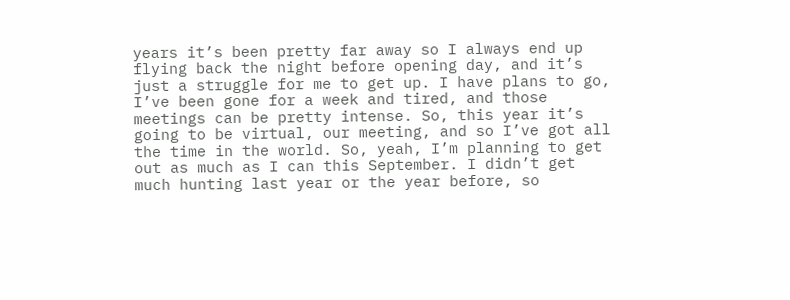years it’s been pretty far away so I always end up flying back the night before opening day, and it’s just a struggle for me to get up. I have plans to go, I’ve been gone for a week and tired, and those meetings can be pretty intense. So, this year it’s going to be virtual, our meeting, and so I’ve got all the time in the world. So, yeah, I’m planning to get out as much as I can this September. I didn’t get much hunting last year or the year before, so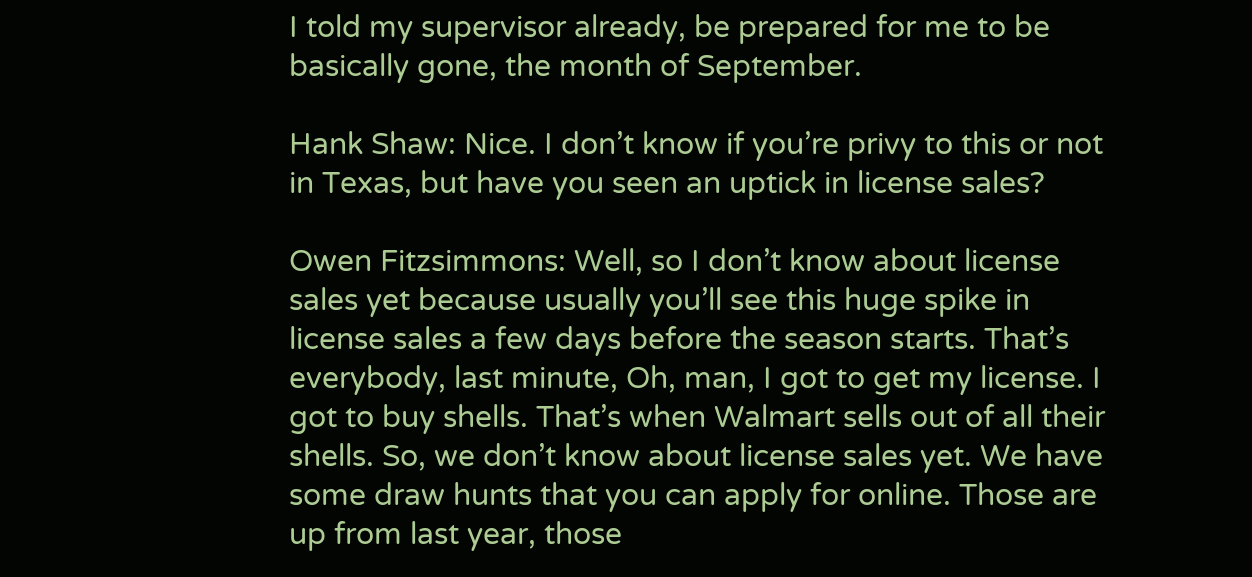I told my supervisor already, be prepared for me to be basically gone, the month of September.

Hank Shaw: Nice. I don’t know if you’re privy to this or not in Texas, but have you seen an uptick in license sales?

Owen Fitzsimmons: Well, so I don’t know about license sales yet because usually you’ll see this huge spike in license sales a few days before the season starts. That’s everybody, last minute, Oh, man, I got to get my license. I got to buy shells. That’s when Walmart sells out of all their shells. So, we don’t know about license sales yet. We have some draw hunts that you can apply for online. Those are up from last year, those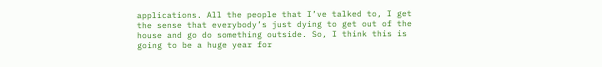applications. All the people that I’ve talked to, I get the sense that everybody’s just dying to get out of the house and go do something outside. So, I think this is going to be a huge year for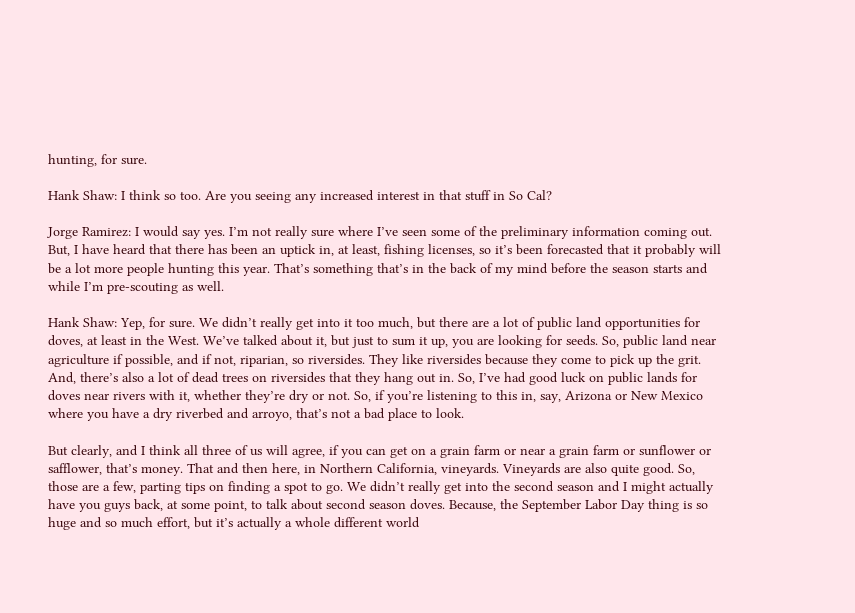hunting, for sure.

Hank Shaw: I think so too. Are you seeing any increased interest in that stuff in So Cal?

Jorge Ramirez: I would say yes. I’m not really sure where I’ve seen some of the preliminary information coming out. But, I have heard that there has been an uptick in, at least, fishing licenses, so it’s been forecasted that it probably will be a lot more people hunting this year. That’s something that’s in the back of my mind before the season starts and while I’m pre-scouting as well.

Hank Shaw: Yep, for sure. We didn’t really get into it too much, but there are a lot of public land opportunities for doves, at least in the West. We’ve talked about it, but just to sum it up, you are looking for seeds. So, public land near agriculture if possible, and if not, riparian, so riversides. They like riversides because they come to pick up the grit. And, there’s also a lot of dead trees on riversides that they hang out in. So, I’ve had good luck on public lands for doves near rivers with it, whether they’re dry or not. So, if you’re listening to this in, say, Arizona or New Mexico where you have a dry riverbed and arroyo, that’s not a bad place to look.

But clearly, and I think all three of us will agree, if you can get on a grain farm or near a grain farm or sunflower or safflower, that’s money. That and then here, in Northern California, vineyards. Vineyards are also quite good. So, those are a few, parting tips on finding a spot to go. We didn’t really get into the second season and I might actually have you guys back, at some point, to talk about second season doves. Because, the September Labor Day thing is so huge and so much effort, but it’s actually a whole different world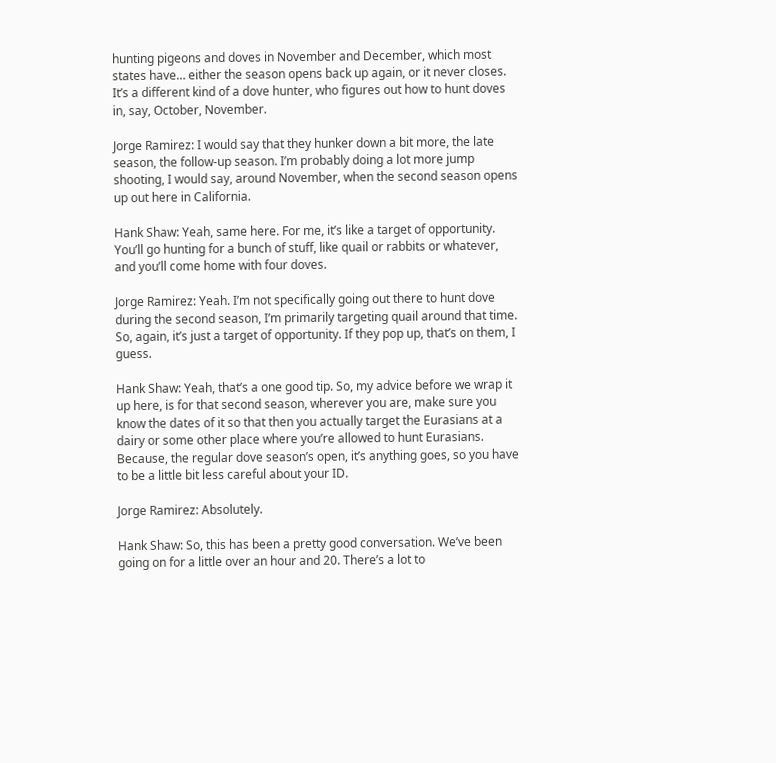hunting pigeons and doves in November and December, which most states have… either the season opens back up again, or it never closes. It’s a different kind of a dove hunter, who figures out how to hunt doves in, say, October, November.

Jorge Ramirez: I would say that they hunker down a bit more, the late season, the follow-up season. I’m probably doing a lot more jump shooting, I would say, around November, when the second season opens up out here in California.

Hank Shaw: Yeah, same here. For me, it’s like a target of opportunity. You’ll go hunting for a bunch of stuff, like quail or rabbits or whatever, and you’ll come home with four doves.

Jorge Ramirez: Yeah. I’m not specifically going out there to hunt dove during the second season, I’m primarily targeting quail around that time. So, again, it’s just a target of opportunity. If they pop up, that’s on them, I guess.

Hank Shaw: Yeah, that’s a one good tip. So, my advice before we wrap it up here, is for that second season, wherever you are, make sure you know the dates of it so that then you actually target the Eurasians at a dairy or some other place where you’re allowed to hunt Eurasians. Because, the regular dove season’s open, it’s anything goes, so you have to be a little bit less careful about your ID.

Jorge Ramirez: Absolutely.

Hank Shaw: So, this has been a pretty good conversation. We’ve been going on for a little over an hour and 20. There’s a lot to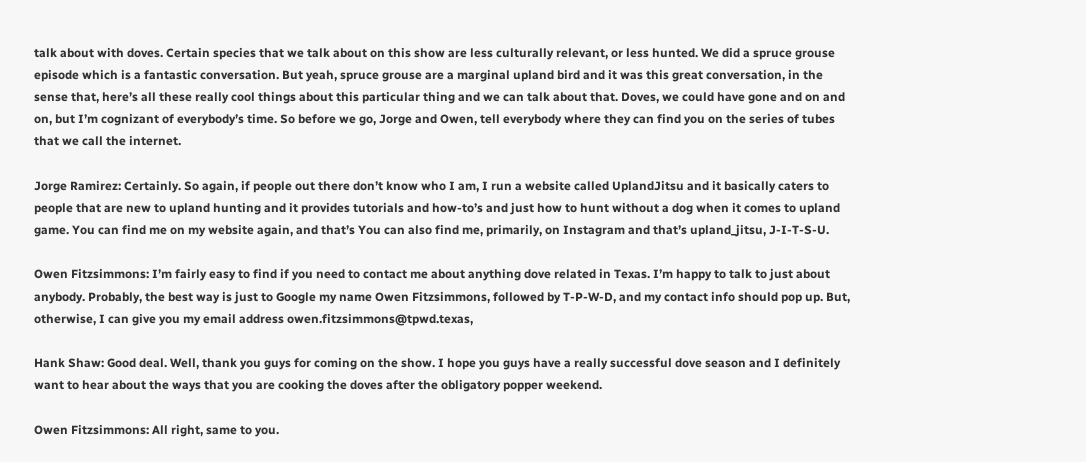talk about with doves. Certain species that we talk about on this show are less culturally relevant, or less hunted. We did a spruce grouse episode which is a fantastic conversation. But yeah, spruce grouse are a marginal upland bird and it was this great conversation, in the sense that, here’s all these really cool things about this particular thing and we can talk about that. Doves, we could have gone and on and on, but I’m cognizant of everybody’s time. So before we go, Jorge and Owen, tell everybody where they can find you on the series of tubes that we call the internet.

Jorge Ramirez: Certainly. So again, if people out there don’t know who I am, I run a website called UplandJitsu and it basically caters to people that are new to upland hunting and it provides tutorials and how-to’s and just how to hunt without a dog when it comes to upland game. You can find me on my website again, and that’s You can also find me, primarily, on Instagram and that’s upland_jitsu, J-I-T-S-U.

Owen Fitzsimmons: I’m fairly easy to find if you need to contact me about anything dove related in Texas. I’m happy to talk to just about anybody. Probably, the best way is just to Google my name Owen Fitzsimmons, followed by T-P-W-D, and my contact info should pop up. But, otherwise, I can give you my email address owen.fitzsimmons@tpwd.texas,

Hank Shaw: Good deal. Well, thank you guys for coming on the show. I hope you guys have a really successful dove season and I definitely want to hear about the ways that you are cooking the doves after the obligatory popper weekend.

Owen Fitzsimmons: All right, same to you.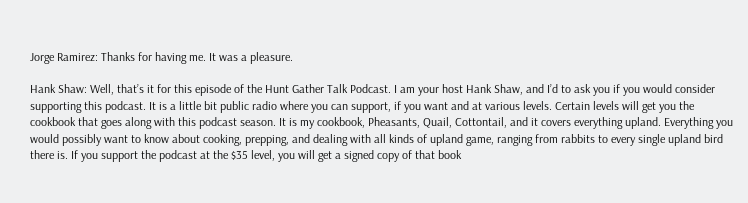Jorge Ramirez: Thanks for having me. It was a pleasure.

Hank Shaw: Well, that’s it for this episode of the Hunt Gather Talk Podcast. I am your host Hank Shaw, and I’d to ask you if you would consider supporting this podcast. It is a little bit public radio where you can support, if you want and at various levels. Certain levels will get you the cookbook that goes along with this podcast season. It is my cookbook, Pheasants, Quail, Cottontail, and it covers everything upland. Everything you would possibly want to know about cooking, prepping, and dealing with all kinds of upland game, ranging from rabbits to every single upland bird there is. If you support the podcast at the $35 level, you will get a signed copy of that book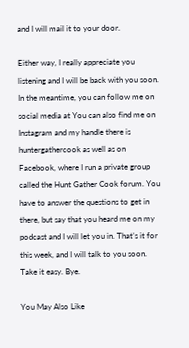and I will mail it to your door.

Either way, I really appreciate you listening and I will be back with you soon. In the meantime, you can follow me on social media at You can also find me on Instagram and my handle there is huntergathercook as well as on Facebook, where I run a private group called the Hunt Gather Cook forum. You have to answer the questions to get in there, but say that you heard me on my podcast and I will let you in. That’s it for this week, and I will talk to you soon. Take it easy. Bye.

You May Also Like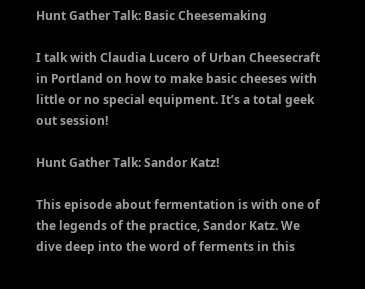Hunt Gather Talk: Basic Cheesemaking

I talk with Claudia Lucero of Urban Cheesecraft in Portland on how to make basic cheeses with little or no special equipment. It’s a total geek out session!

Hunt Gather Talk: Sandor Katz!

This episode about fermentation is with one of the legends of the practice, Sandor Katz. We dive deep into the word of ferments in this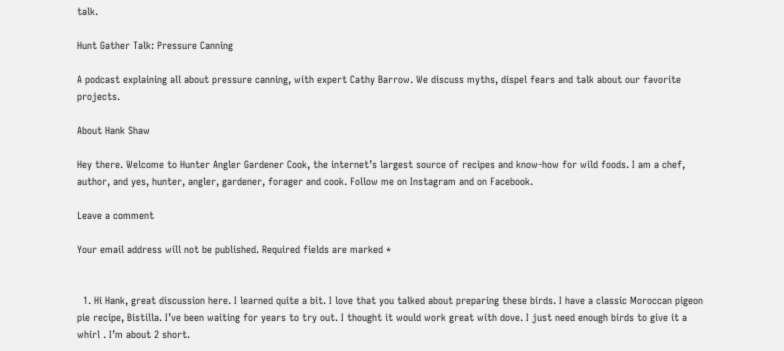talk.

Hunt Gather Talk: Pressure Canning

A podcast explaining all about pressure canning, with expert Cathy Barrow. We discuss myths, dispel fears and talk about our favorite projects.

About Hank Shaw

Hey there. Welcome to Hunter Angler Gardener Cook, the internet’s largest source of recipes and know-how for wild foods. I am a chef, author, and yes, hunter, angler, gardener, forager and cook. Follow me on Instagram and on Facebook.

Leave a comment

Your email address will not be published. Required fields are marked *


  1. Hi Hank, great discussion here. I learned quite a bit. I love that you talked about preparing these birds. I have a classic Moroccan pigeon pie recipe, Bistilla. I’ve been waiting for years to try out. I thought it would work great with dove. I just need enough birds to give it a whirl . I’m about 2 short.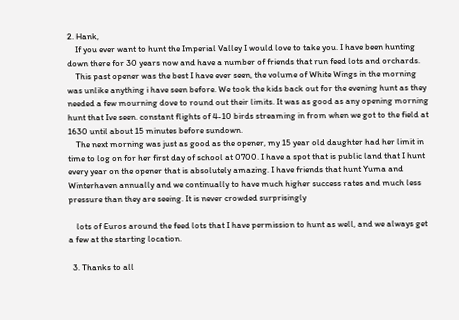2. Hank,
    If you ever want to hunt the Imperial Valley I would love to take you. I have been hunting down there for 30 years now and have a number of friends that run feed lots and orchards.
    This past opener was the best I have ever seen, the volume of White Wings in the morning was unlike anything i have seen before. We took the kids back out for the evening hunt as they needed a few mourning dove to round out their limits. It was as good as any opening morning hunt that Ive seen. constant flights of 4-10 birds streaming in from when we got to the field at 1630 until about 15 minutes before sundown.
    The next morning was just as good as the opener, my 15 year old daughter had her limit in time to log on for her first day of school at 0700. I have a spot that is public land that I hunt every year on the opener that is absolutely amazing. I have friends that hunt Yuma and Winterhaven annually and we continually to have much higher success rates and much less pressure than they are seeing. It is never crowded surprisingly

    lots of Euros around the feed lots that I have permission to hunt as well, and we always get a few at the starting location.

  3. Thanks to all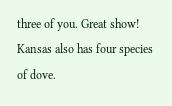three of you. Great show! Kansas also has four species of dove.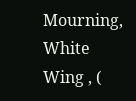Mourning, White Wing , (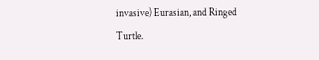invasive) Eurasian, and Ringed Turtle.